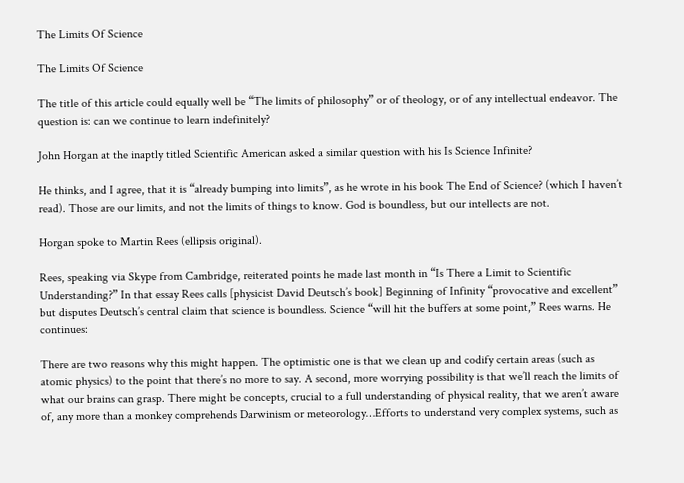The Limits Of Science

The Limits Of Science

The title of this article could equally well be “The limits of philosophy” or of theology, or of any intellectual endeavor. The question is: can we continue to learn indefinitely?

John Horgan at the inaptly titled Scientific American asked a similar question with his Is Science Infinite?

He thinks, and I agree, that it is “already bumping into limits”, as he wrote in his book The End of Science? (which I haven’t read). Those are our limits, and not the limits of things to know. God is boundless, but our intellects are not.

Horgan spoke to Martin Rees (ellipsis original).

Rees, speaking via Skype from Cambridge, reiterated points he made last month in “Is There a Limit to Scientific Understanding?” In that essay Rees calls [physicist David Deutsch’s book] Beginning of Infinity “provocative and excellent” but disputes Deutsch’s central claim that science is boundless. Science “will hit the buffers at some point,” Rees warns. He continues:

There are two reasons why this might happen. The optimistic one is that we clean up and codify certain areas (such as atomic physics) to the point that there’s no more to say. A second, more worrying possibility is that we’ll reach the limits of what our brains can grasp. There might be concepts, crucial to a full understanding of physical reality, that we aren’t aware of, any more than a monkey comprehends Darwinism or meteorology…Efforts to understand very complex systems, such as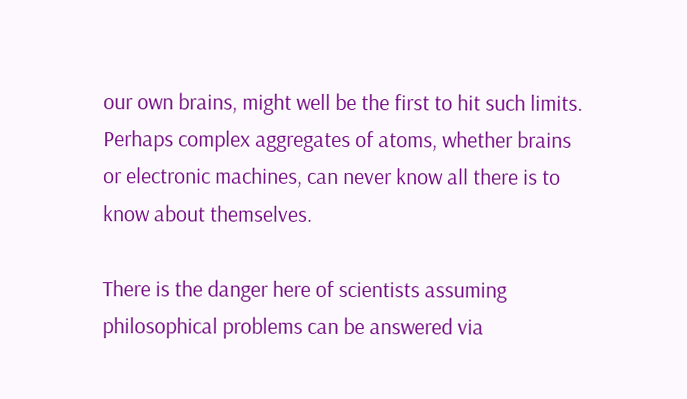our own brains, might well be the first to hit such limits. Perhaps complex aggregates of atoms, whether brains or electronic machines, can never know all there is to know about themselves.

There is the danger here of scientists assuming philosophical problems can be answered via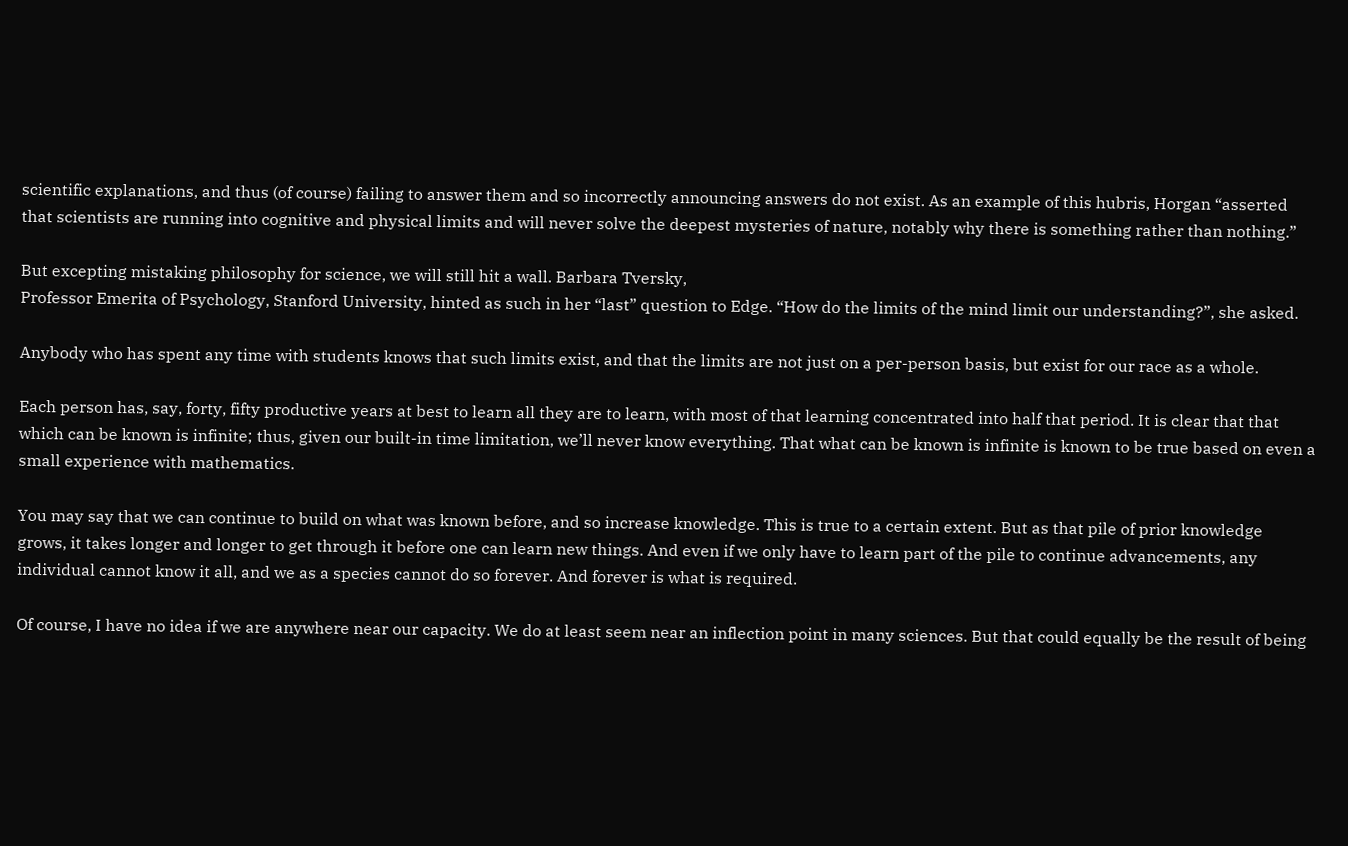scientific explanations, and thus (of course) failing to answer them and so incorrectly announcing answers do not exist. As an example of this hubris, Horgan “asserted that scientists are running into cognitive and physical limits and will never solve the deepest mysteries of nature, notably why there is something rather than nothing.”

But excepting mistaking philosophy for science, we will still hit a wall. Barbara Tversky,
Professor Emerita of Psychology, Stanford University, hinted as such in her “last” question to Edge. “How do the limits of the mind limit our understanding?”, she asked.

Anybody who has spent any time with students knows that such limits exist, and that the limits are not just on a per-person basis, but exist for our race as a whole.

Each person has, say, forty, fifty productive years at best to learn all they are to learn, with most of that learning concentrated into half that period. It is clear that that which can be known is infinite; thus, given our built-in time limitation, we’ll never know everything. That what can be known is infinite is known to be true based on even a small experience with mathematics.

You may say that we can continue to build on what was known before, and so increase knowledge. This is true to a certain extent. But as that pile of prior knowledge grows, it takes longer and longer to get through it before one can learn new things. And even if we only have to learn part of the pile to continue advancements, any individual cannot know it all, and we as a species cannot do so forever. And forever is what is required.

Of course, I have no idea if we are anywhere near our capacity. We do at least seem near an inflection point in many sciences. But that could equally be the result of being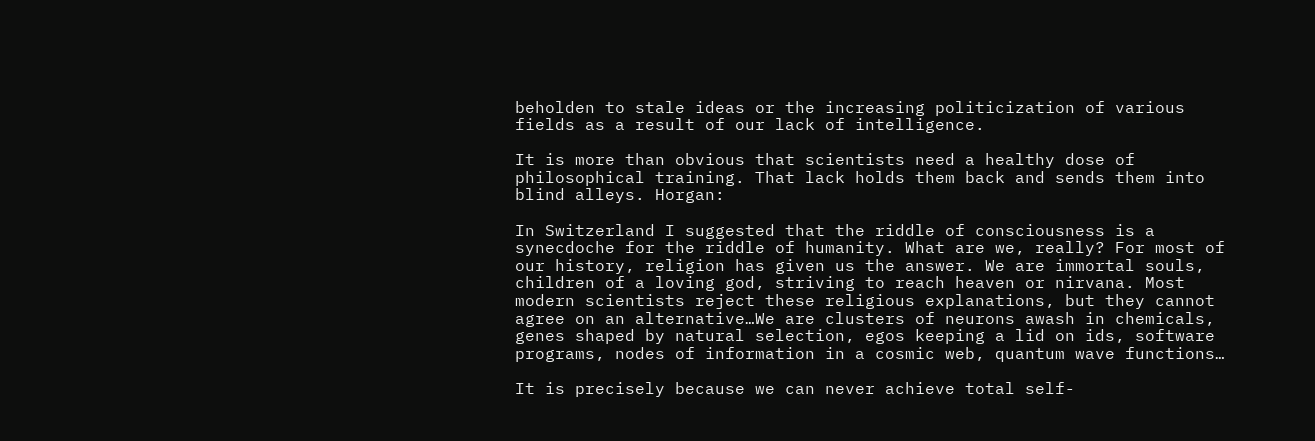beholden to stale ideas or the increasing politicization of various fields as a result of our lack of intelligence.

It is more than obvious that scientists need a healthy dose of philosophical training. That lack holds them back and sends them into blind alleys. Horgan:

In Switzerland I suggested that the riddle of consciousness is a synecdoche for the riddle of humanity. What are we, really? For most of our history, religion has given us the answer. We are immortal souls, children of a loving god, striving to reach heaven or nirvana. Most modern scientists reject these religious explanations, but they cannot agree on an alternative…We are clusters of neurons awash in chemicals, genes shaped by natural selection, egos keeping a lid on ids, software programs, nodes of information in a cosmic web, quantum wave functions…

It is precisely because we can never achieve total self-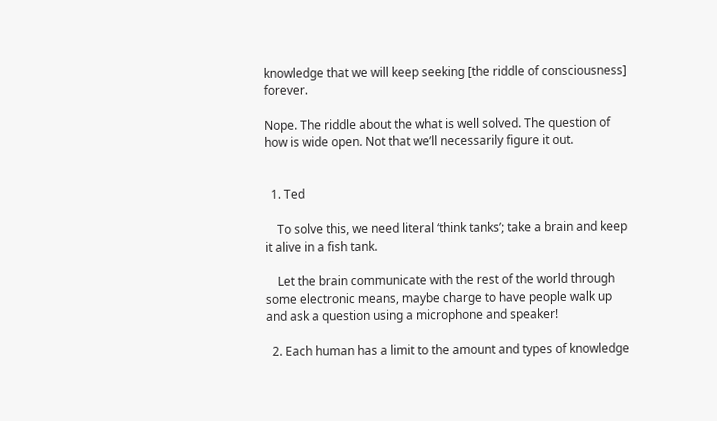knowledge that we will keep seeking [the riddle of consciousness] forever.

Nope. The riddle about the what is well solved. The question of how is wide open. Not that we’ll necessarily figure it out.


  1. Ted

    To solve this, we need literal ‘think tanks’; take a brain and keep it alive in a fish tank.

    Let the brain communicate with the rest of the world through some electronic means, maybe charge to have people walk up and ask a question using a microphone and speaker!

  2. Each human has a limit to the amount and types of knowledge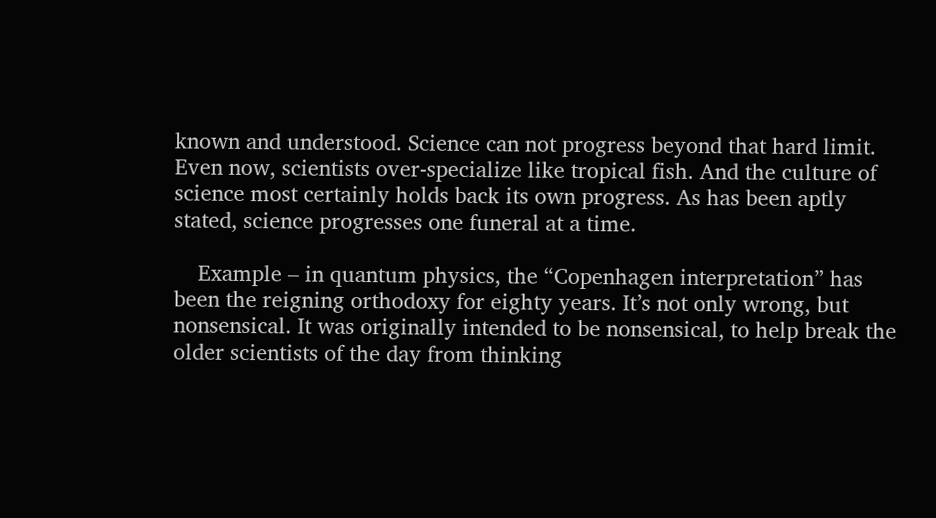known and understood. Science can not progress beyond that hard limit. Even now, scientists over-specialize like tropical fish. And the culture of science most certainly holds back its own progress. As has been aptly stated, science progresses one funeral at a time.

    Example – in quantum physics, the “Copenhagen interpretation” has been the reigning orthodoxy for eighty years. It’s not only wrong, but nonsensical. It was originally intended to be nonsensical, to help break the older scientists of the day from thinking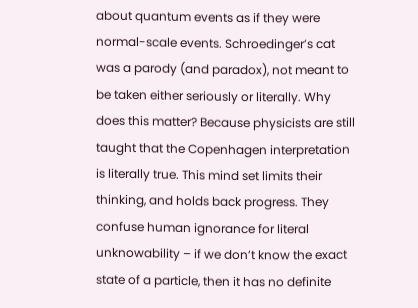about quantum events as if they were normal-scale events. Schroedinger’s cat was a parody (and paradox), not meant to be taken either seriously or literally. Why does this matter? Because physicists are still taught that the Copenhagen interpretation is literally true. This mind set limits their thinking, and holds back progress. They confuse human ignorance for literal unknowability – if we don’t know the exact state of a particle, then it has no definite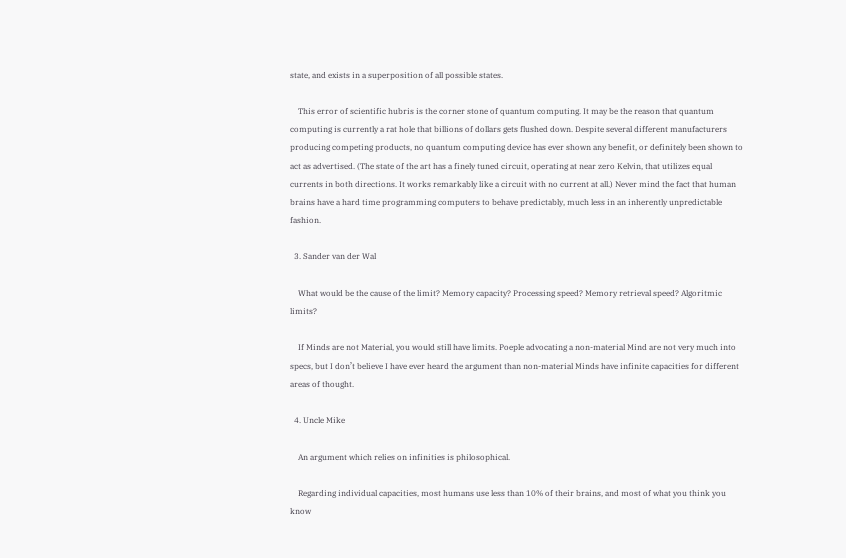state, and exists in a superposition of all possible states.

    This error of scientific hubris is the corner stone of quantum computing. It may be the reason that quantum computing is currently a rat hole that billions of dollars gets flushed down. Despite several different manufacturers producing competing products, no quantum computing device has ever shown any benefit, or definitely been shown to act as advertised. (The state of the art has a finely tuned circuit, operating at near zero Kelvin, that utilizes equal currents in both directions. It works remarkably like a circuit with no current at all.) Never mind the fact that human brains have a hard time programming computers to behave predictably, much less in an inherently unpredictable fashion.

  3. Sander van der Wal

    What would be the cause of the limit? Memory capacity? Processing speed? Memory retrieval speed? Algoritmic limits?

    If Minds are not Material, you would still have limits. Poeple advocating a non-material Mind are not very much into specs, but I don’t believe I have ever heard the argument than non-material Minds have infinite capacities for different areas of thought.

  4. Uncle Mike

    An argument which relies on infinities is philosophical.

    Regarding individual capacities, most humans use less than 10% of their brains, and most of what you think you know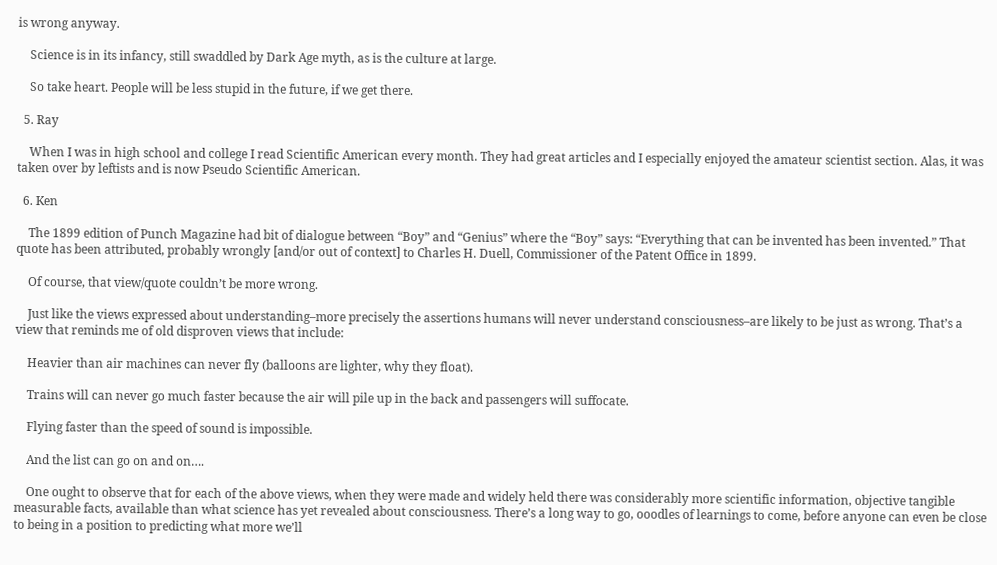is wrong anyway.

    Science is in its infancy, still swaddled by Dark Age myth, as is the culture at large.

    So take heart. People will be less stupid in the future, if we get there.

  5. Ray

    When I was in high school and college I read Scientific American every month. They had great articles and I especially enjoyed the amateur scientist section. Alas, it was taken over by leftists and is now Pseudo Scientific American.

  6. Ken

    The 1899 edition of Punch Magazine had bit of dialogue between “Boy” and “Genius” where the “Boy” says: “Everything that can be invented has been invented.” That quote has been attributed, probably wrongly [and/or out of context] to Charles H. Duell, Commissioner of the Patent Office in 1899.

    Of course, that view/quote couldn’t be more wrong.

    Just like the views expressed about understanding–more precisely the assertions humans will never understand consciousness–are likely to be just as wrong. That’s a view that reminds me of old disproven views that include:

    Heavier than air machines can never fly (balloons are lighter, why they float).

    Trains will can never go much faster because the air will pile up in the back and passengers will suffocate.

    Flying faster than the speed of sound is impossible.

    And the list can go on and on….

    One ought to observe that for each of the above views, when they were made and widely held there was considerably more scientific information, objective tangible measurable facts, available than what science has yet revealed about consciousness. There’s a long way to go, ooodles of learnings to come, before anyone can even be close to being in a position to predicting what more we’ll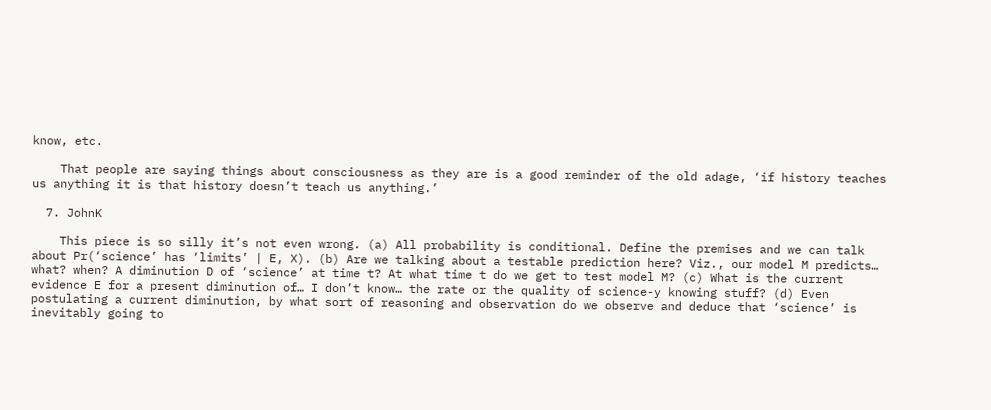know, etc.

    That people are saying things about consciousness as they are is a good reminder of the old adage, ‘if history teaches us anything it is that history doesn’t teach us anything.’

  7. JohnK

    This piece is so silly it’s not even wrong. (a) All probability is conditional. Define the premises and we can talk about Pr(‘science’ has ‘limits’ | E, X). (b) Are we talking about a testable prediction here? Viz., our model M predicts… what? when? A diminution D of ‘science’ at time t? At what time t do we get to test model M? (c) What is the current evidence E for a present diminution of… I don’t know… the rate or the quality of science-y knowing stuff? (d) Even postulating a current diminution, by what sort of reasoning and observation do we observe and deduce that ‘science’ is inevitably going to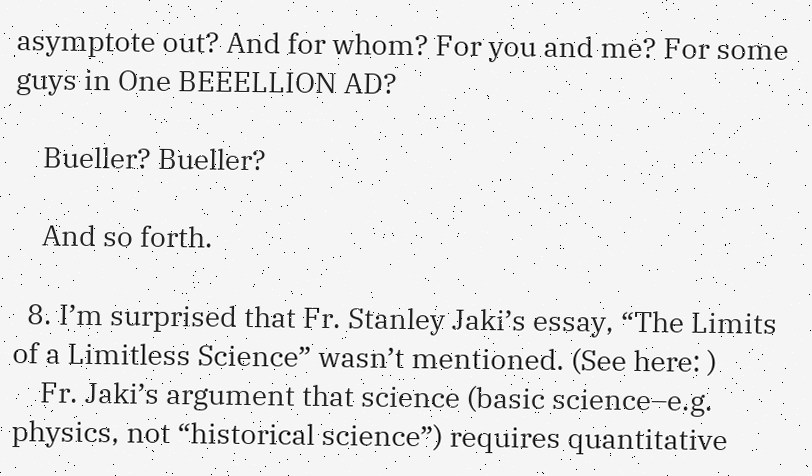asymptote out? And for whom? For you and me? For some guys in One BEEELLION AD?

    Bueller? Bueller?

    And so forth.

  8. I’m surprised that Fr. Stanley Jaki’s essay, “The Limits of a Limitless Science” wasn’t mentioned. (See here: )
    Fr. Jaki’s argument that science (basic science–e.g. physics, not “historical science”) requires quantitative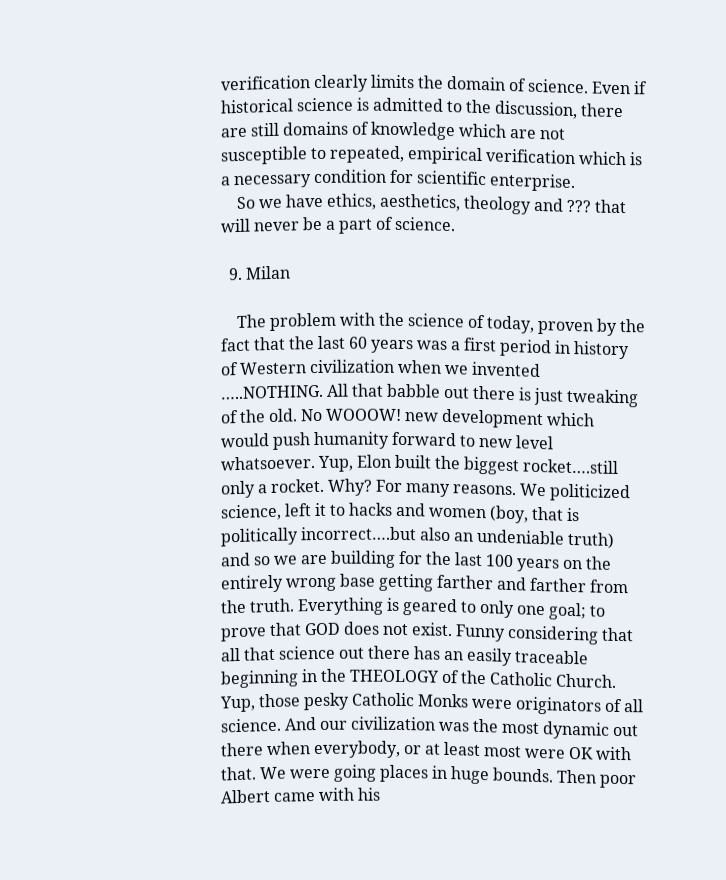verification clearly limits the domain of science. Even if historical science is admitted to the discussion, there are still domains of knowledge which are not susceptible to repeated, empirical verification which is a necessary condition for scientific enterprise.
    So we have ethics, aesthetics, theology and ??? that will never be a part of science.

  9. Milan

    The problem with the science of today, proven by the fact that the last 60 years was a first period in history of Western civilization when we invented …..NOTHING. All that babble out there is just tweaking of the old. No WOOOW! new development which would push humanity forward to new level whatsoever. Yup, Elon built the biggest rocket….still only a rocket. Why? For many reasons. We politicized science, left it to hacks and women (boy, that is politically incorrect….but also an undeniable truth) and so we are building for the last 100 years on the entirely wrong base getting farther and farther from the truth. Everything is geared to only one goal; to prove that GOD does not exist. Funny considering that all that science out there has an easily traceable beginning in the THEOLOGY of the Catholic Church. Yup, those pesky Catholic Monks were originators of all science. And our civilization was the most dynamic out there when everybody, or at least most were OK with that. We were going places in huge bounds. Then poor Albert came with his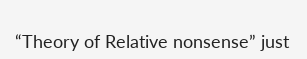“Theory of Relative nonsense” just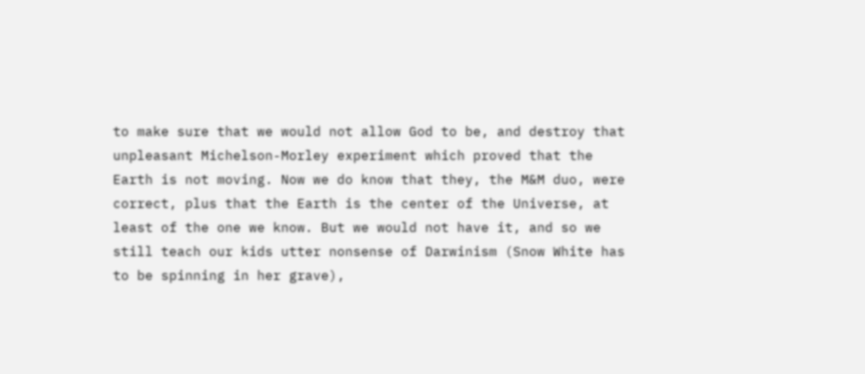to make sure that we would not allow God to be, and destroy that unpleasant Michelson-Morley experiment which proved that the Earth is not moving. Now we do know that they, the M&M duo, were correct, plus that the Earth is the center of the Universe, at least of the one we know. But we would not have it, and so we still teach our kids utter nonsense of Darwinism (Snow White has to be spinning in her grave),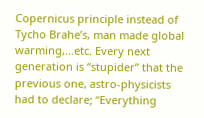Copernicus principle instead of Tycho Brahe’s, man made global warming,…etc. Every next generation is “stupider” that the previous one, astro-physicists had to declare; “Everything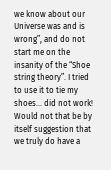we know about our Universe was and is wrong”, and do not start me on the insanity of the “Shoe string theory”. I tried to use it to tie my shoes… did not work! Would not that be by itself suggestion that we truly do have a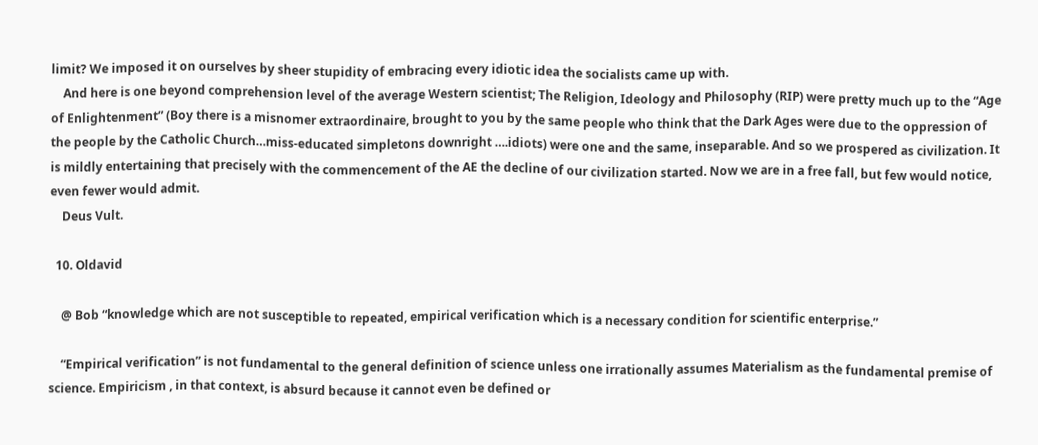limit? We imposed it on ourselves by sheer stupidity of embracing every idiotic idea the socialists came up with.
    And here is one beyond comprehension level of the average Western scientist; The Religion, Ideology and Philosophy (RIP) were pretty much up to the “Age of Enlightenment” (Boy there is a misnomer extraordinaire, brought to you by the same people who think that the Dark Ages were due to the oppression of the people by the Catholic Church…miss-educated simpletons downright ….idiots) were one and the same, inseparable. And so we prospered as civilization. It is mildly entertaining that precisely with the commencement of the AE the decline of our civilization started. Now we are in a free fall, but few would notice, even fewer would admit.
    Deus Vult.

  10. Oldavid

    @ Bob “knowledge which are not susceptible to repeated, empirical verification which is a necessary condition for scientific enterprise.”

    “Empirical verification” is not fundamental to the general definition of science unless one irrationally assumes Materialism as the fundamental premise of science. Empiricism , in that context, is absurd because it cannot even be defined or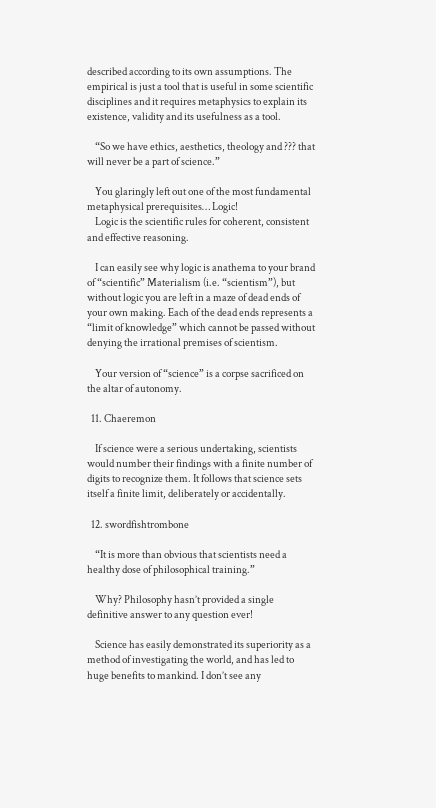described according to its own assumptions. The empirical is just a tool that is useful in some scientific disciplines and it requires metaphysics to explain its existence, validity and its usefulness as a tool.

    “So we have ethics, aesthetics, theology and ??? that will never be a part of science.”

    You glaringly left out one of the most fundamental metaphysical prerequisites… Logic!
    Logic is the scientific rules for coherent, consistent and effective reasoning.

    I can easily see why logic is anathema to your brand of “scientific” Materialism (i.e. “scientism”), but without logic you are left in a maze of dead ends of your own making. Each of the dead ends represents a “limit of knowledge” which cannot be passed without denying the irrational premises of scientism.

    Your version of “science” is a corpse sacrificed on the altar of autonomy.

  11. Chaeremon

    If science were a serious undertaking, scientists would number their findings with a finite number of digits to recognize them. It follows that science sets itself a finite limit, deliberately or accidentally.

  12. swordfishtrombone

    “It is more than obvious that scientists need a healthy dose of philosophical training.”

    Why? Philosophy hasn’t provided a single definitive answer to any question ever!

    Science has easily demonstrated its superiority as a method of investigating the world, and has led to huge benefits to mankind. I don’t see any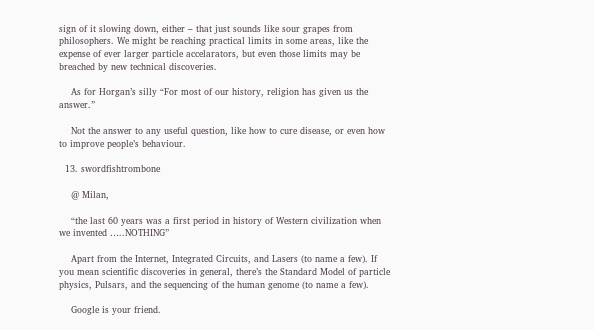sign of it slowing down, either – that just sounds like sour grapes from philosophers. We might be reaching practical limits in some areas, like the expense of ever larger particle accelarators, but even those limits may be breached by new technical discoveries.

    As for Horgan’s silly “For most of our history, religion has given us the answer.”

    Not the answer to any useful question, like how to cure disease, or even how to improve people’s behaviour.

  13. swordfishtrombone

    @ Milan,

    “the last 60 years was a first period in history of Western civilization when we invented …..NOTHING”

    Apart from the Internet, Integrated Circuits, and Lasers (to name a few). If you mean scientific discoveries in general, there’s the Standard Model of particle physics, Pulsars, and the sequencing of the human genome (to name a few).

    Google is your friend.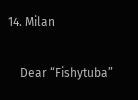14. Milan

    Dear “Fishytuba”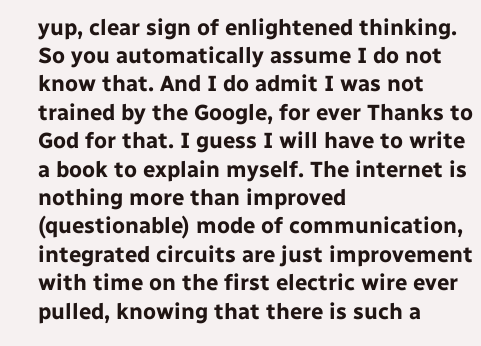yup, clear sign of enlightened thinking. So you automatically assume I do not know that. And I do admit I was not trained by the Google, for ever Thanks to God for that. I guess I will have to write a book to explain myself. The internet is nothing more than improved (questionable) mode of communication, integrated circuits are just improvement with time on the first electric wire ever pulled, knowing that there is such a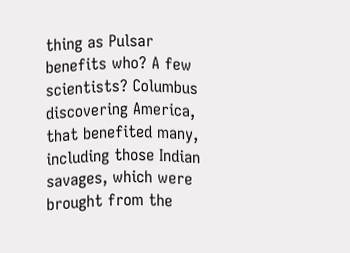thing as Pulsar benefits who? A few scientists? Columbus discovering America, that benefited many, including those Indian savages, which were brought from the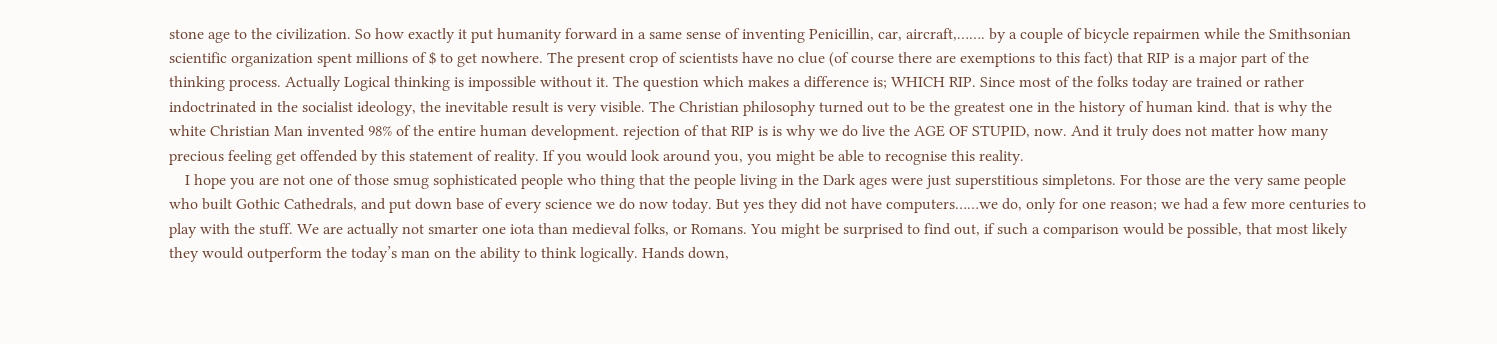stone age to the civilization. So how exactly it put humanity forward in a same sense of inventing Penicillin, car, aircraft,……. by a couple of bicycle repairmen while the Smithsonian scientific organization spent millions of $ to get nowhere. The present crop of scientists have no clue (of course there are exemptions to this fact) that RIP is a major part of the thinking process. Actually Logical thinking is impossible without it. The question which makes a difference is; WHICH RIP. Since most of the folks today are trained or rather indoctrinated in the socialist ideology, the inevitable result is very visible. The Christian philosophy turned out to be the greatest one in the history of human kind. that is why the white Christian Man invented 98% of the entire human development. rejection of that RIP is is why we do live the AGE OF STUPID, now. And it truly does not matter how many precious feeling get offended by this statement of reality. If you would look around you, you might be able to recognise this reality.
    I hope you are not one of those smug sophisticated people who thing that the people living in the Dark ages were just superstitious simpletons. For those are the very same people who built Gothic Cathedrals, and put down base of every science we do now today. But yes they did not have computers……we do, only for one reason; we had a few more centuries to play with the stuff. We are actually not smarter one iota than medieval folks, or Romans. You might be surprised to find out, if such a comparison would be possible, that most likely they would outperform the today’s man on the ability to think logically. Hands down,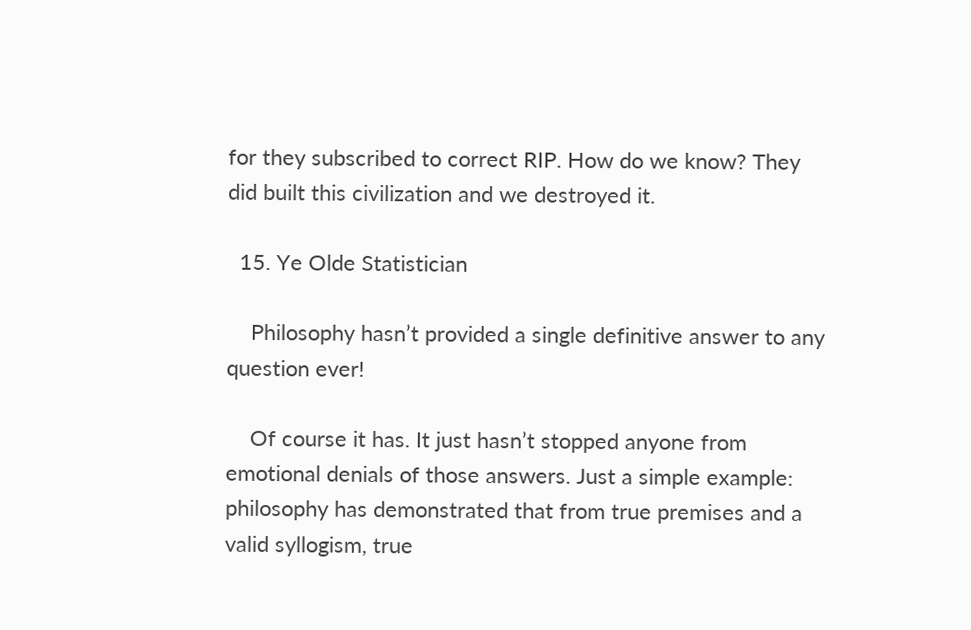for they subscribed to correct RIP. How do we know? They did built this civilization and we destroyed it.

  15. Ye Olde Statistician

    Philosophy hasn’t provided a single definitive answer to any question ever!

    Of course it has. It just hasn’t stopped anyone from emotional denials of those answers. Just a simple example: philosophy has demonstrated that from true premises and a valid syllogism, true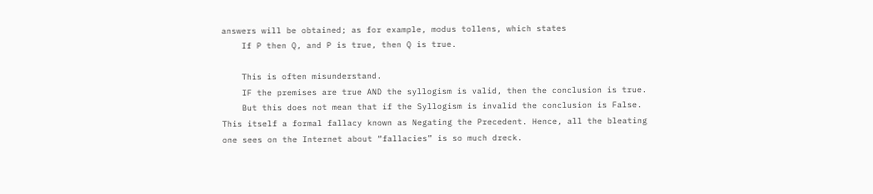answers will be obtained; as for example, modus tollens, which states
    If P then Q, and P is true, then Q is true.

    This is often misunderstand.
    IF the premises are true AND the syllogism is valid, then the conclusion is true.
    But this does not mean that if the Syllogism is invalid the conclusion is False. This itself a formal fallacy known as Negating the Precedent. Hence, all the bleating one sees on the Internet about “fallacies” is so much dreck.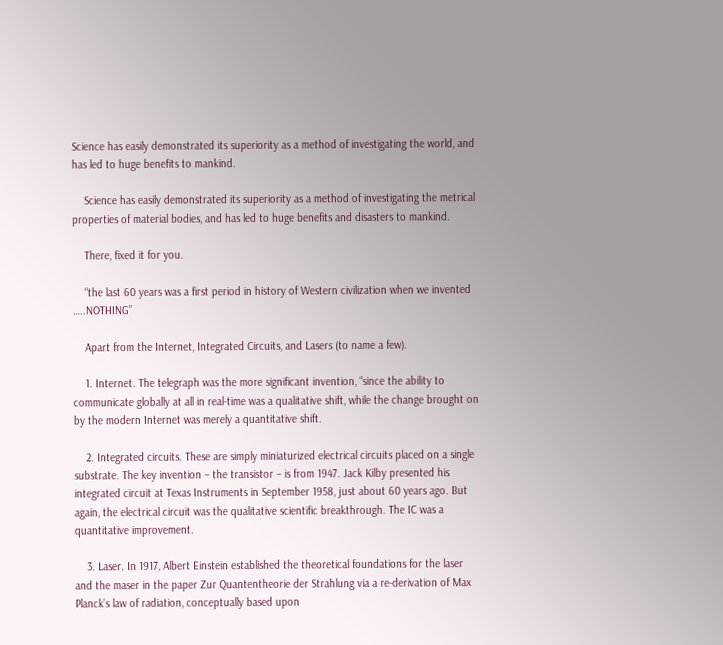Science has easily demonstrated its superiority as a method of investigating the world, and has led to huge benefits to mankind.

    Science has easily demonstrated its superiority as a method of investigating the metrical properties of material bodies, and has led to huge benefits and disasters to mankind.

    There, fixed it for you.

    “the last 60 years was a first period in history of Western civilization when we invented …..NOTHING”

    Apart from the Internet, Integrated Circuits, and Lasers (to name a few).

    1. Internet. The telegraph was the more significant invention, “since the ability to communicate globally at all in real-time was a qualitative shift, while the change brought on by the modern Internet was merely a quantitative shift.

    2. Integrated circuits. These are simply miniaturized electrical circuits placed on a single substrate. The key invention – the transistor – is from 1947. Jack Kilby presented his integrated circuit at Texas Instruments in September 1958, just about 60 years ago. But again, the electrical circuit was the qualitative scientific breakthrough. The IC was a quantitative improvement.

    3. Laser. In 1917, Albert Einstein established the theoretical foundations for the laser and the maser in the paper Zur Quantentheorie der Strahlung via a re-derivation of Max Planck’s law of radiation, conceptually based upon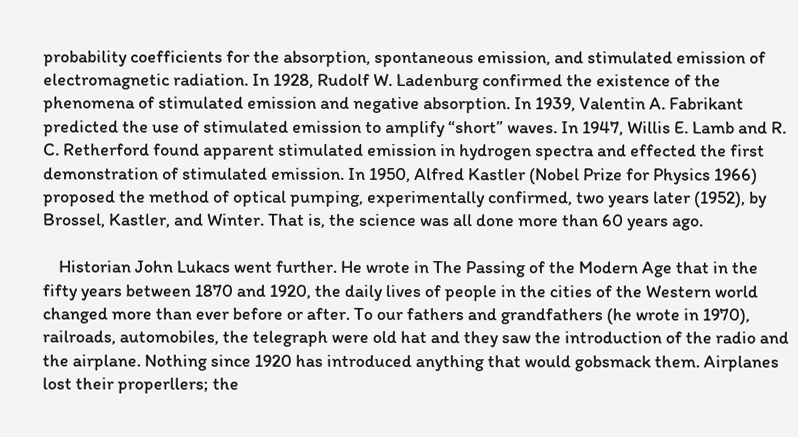probability coefficients for the absorption, spontaneous emission, and stimulated emission of electromagnetic radiation. In 1928, Rudolf W. Ladenburg confirmed the existence of the phenomena of stimulated emission and negative absorption. In 1939, Valentin A. Fabrikant predicted the use of stimulated emission to amplify “short” waves. In 1947, Willis E. Lamb and R. C. Retherford found apparent stimulated emission in hydrogen spectra and effected the first demonstration of stimulated emission. In 1950, Alfred Kastler (Nobel Prize for Physics 1966) proposed the method of optical pumping, experimentally confirmed, two years later (1952), by Brossel, Kastler, and Winter. That is, the science was all done more than 60 years ago.

    Historian John Lukacs went further. He wrote in The Passing of the Modern Age that in the fifty years between 1870 and 1920, the daily lives of people in the cities of the Western world changed more than ever before or after. To our fathers and grandfathers (he wrote in 1970), railroads, automobiles, the telegraph were old hat and they saw the introduction of the radio and the airplane. Nothing since 1920 has introduced anything that would gobsmack them. Airplanes lost their properllers; the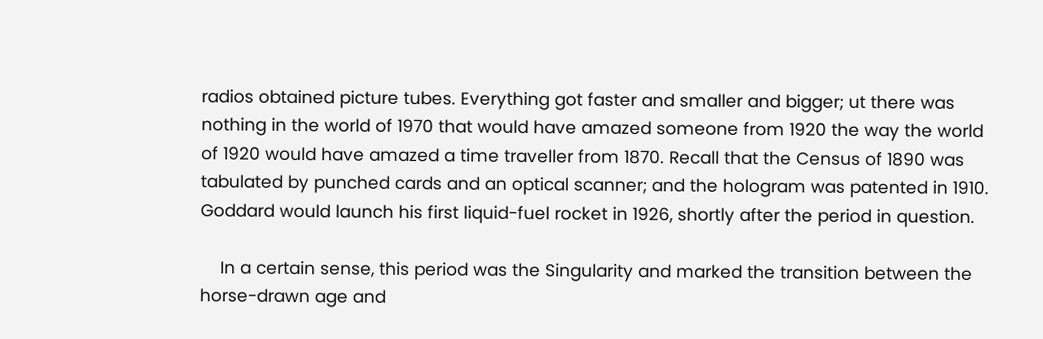radios obtained picture tubes. Everything got faster and smaller and bigger; ut there was nothing in the world of 1970 that would have amazed someone from 1920 the way the world of 1920 would have amazed a time traveller from 1870. Recall that the Census of 1890 was tabulated by punched cards and an optical scanner; and the hologram was patented in 1910. Goddard would launch his first liquid-fuel rocket in 1926, shortly after the period in question.

    In a certain sense, this period was the Singularity and marked the transition between the horse-drawn age and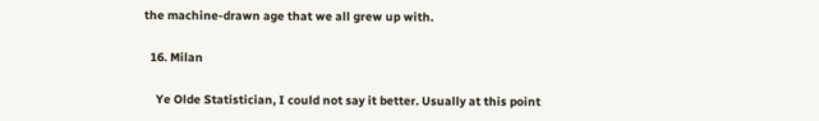the machine-drawn age that we all grew up with.

  16. Milan

    Ye Olde Statistician, I could not say it better. Usually at this point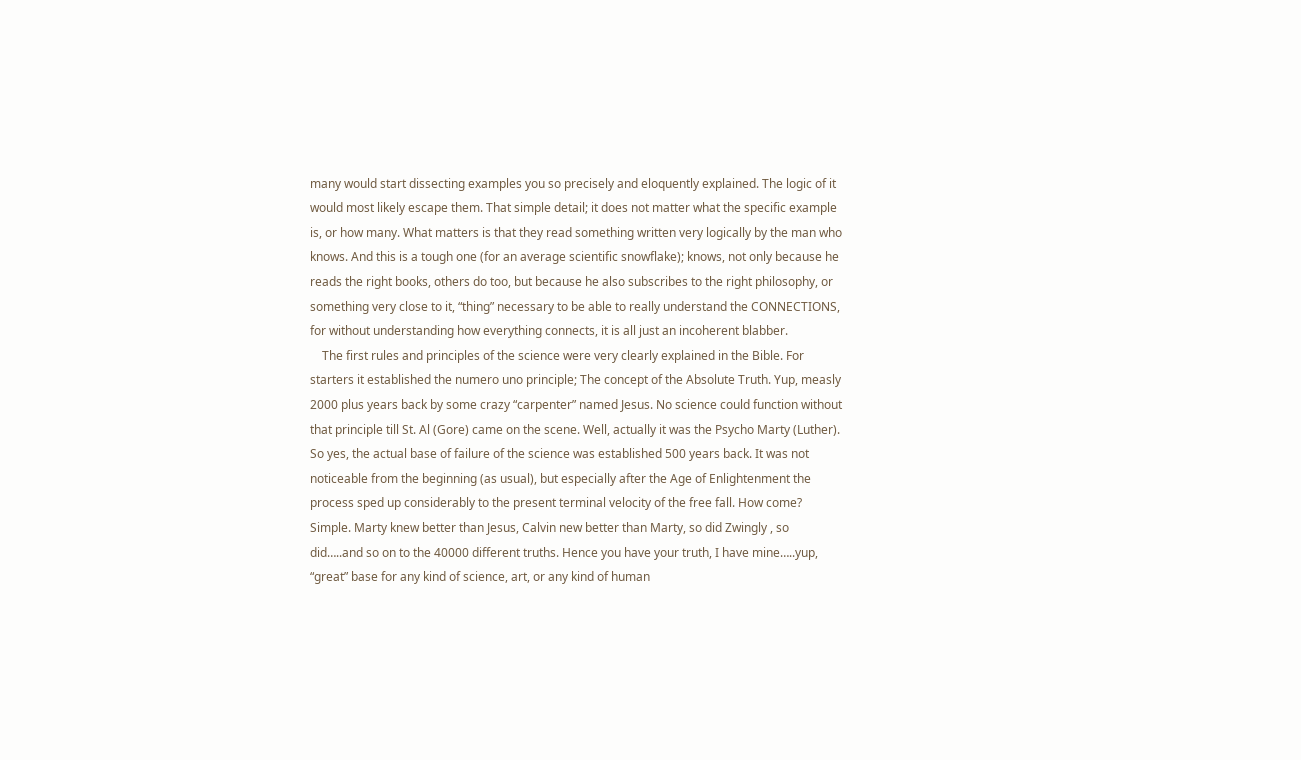many would start dissecting examples you so precisely and eloquently explained. The logic of it would most likely escape them. That simple detail; it does not matter what the specific example is, or how many. What matters is that they read something written very logically by the man who knows. And this is a tough one (for an average scientific snowflake); knows, not only because he reads the right books, others do too, but because he also subscribes to the right philosophy, or something very close to it, “thing” necessary to be able to really understand the CONNECTIONS, for without understanding how everything connects, it is all just an incoherent blabber.
    The first rules and principles of the science were very clearly explained in the Bible. For starters it established the numero uno principle; The concept of the Absolute Truth. Yup, measly 2000 plus years back by some crazy “carpenter” named Jesus. No science could function without that principle till St. Al (Gore) came on the scene. Well, actually it was the Psycho Marty (Luther). So yes, the actual base of failure of the science was established 500 years back. It was not noticeable from the beginning (as usual), but especially after the Age of Enlightenment the process sped up considerably to the present terminal velocity of the free fall. How come? Simple. Marty knew better than Jesus, Calvin new better than Marty, so did Zwingly , so did…..and so on to the 40000 different truths. Hence you have your truth, I have mine…..yup, “great” base for any kind of science, art, or any kind of human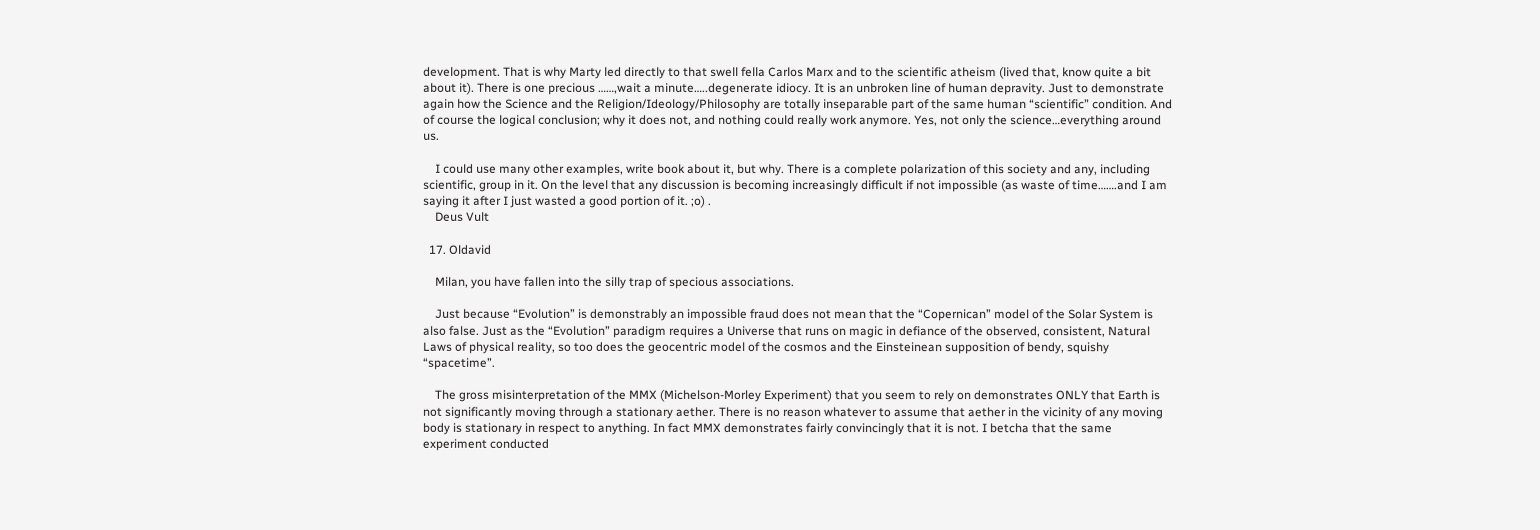development. That is why Marty led directly to that swell fella Carlos Marx and to the scientific atheism (lived that, know quite a bit about it). There is one precious ……,wait a minute…..degenerate idiocy. It is an unbroken line of human depravity. Just to demonstrate again how the Science and the Religion/Ideology/Philosophy are totally inseparable part of the same human “scientific” condition. And of course the logical conclusion; why it does not, and nothing could really work anymore. Yes, not only the science…everything around us.

    I could use many other examples, write book about it, but why. There is a complete polarization of this society and any, including scientific, group in it. On the level that any discussion is becoming increasingly difficult if not impossible (as waste of time…….and I am saying it after I just wasted a good portion of it. ;o) .
    Deus Vult

  17. Oldavid

    Milan, you have fallen into the silly trap of specious associations.

    Just because “Evolution” is demonstrably an impossible fraud does not mean that the “Copernican” model of the Solar System is also false. Just as the “Evolution” paradigm requires a Universe that runs on magic in defiance of the observed, consistent, Natural Laws of physical reality, so too does the geocentric model of the cosmos and the Einsteinean supposition of bendy, squishy “spacetime”.

    The gross misinterpretation of the MMX (Michelson-Morley Experiment) that you seem to rely on demonstrates ONLY that Earth is not significantly moving through a stationary aether. There is no reason whatever to assume that aether in the vicinity of any moving body is stationary in respect to anything. In fact MMX demonstrates fairly convincingly that it is not. I betcha that the same experiment conducted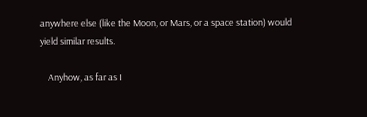anywhere else (like the Moon, or Mars, or a space station) would yield similar results.

    Anyhow, as far as I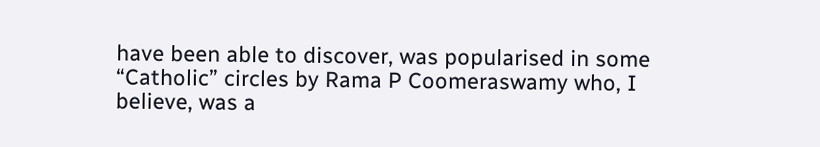have been able to discover, was popularised in some “Catholic” circles by Rama P Coomeraswamy who, I believe, was a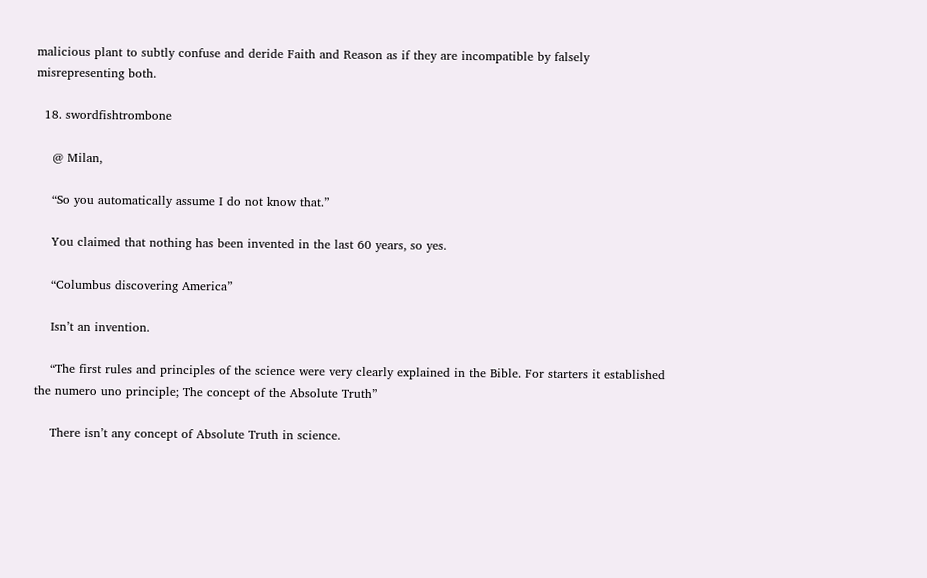malicious plant to subtly confuse and deride Faith and Reason as if they are incompatible by falsely misrepresenting both.

  18. swordfishtrombone

    @ Milan,

    “So you automatically assume I do not know that.”

    You claimed that nothing has been invented in the last 60 years, so yes.

    “Columbus discovering America”

    Isn’t an invention.

    “The first rules and principles of the science were very clearly explained in the Bible. For starters it established the numero uno principle; The concept of the Absolute Truth”

    There isn’t any concept of Absolute Truth in science.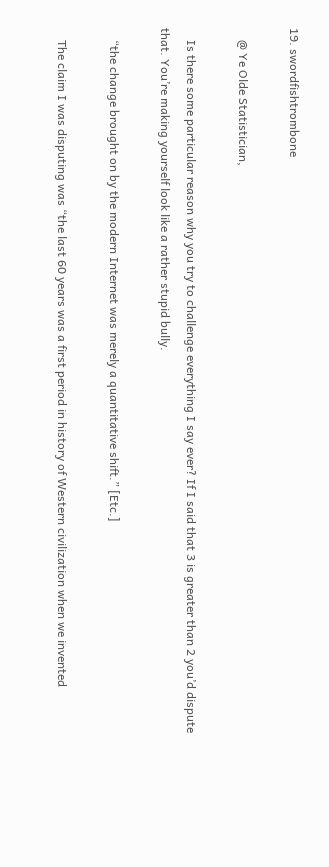19. swordfishtrombone

    @ Ye Olde Statistician,

    Is there some particular reason why you try to challenge everything I say ever? If I said that 3 is greater than 2 you’d dispute that. You’re making yourself look like a rather stupid bully.

    “the change brought on by the modern Internet was merely a quantitative shift.” [Etc.]

    The claim I was disputing was “the last 60 years was a first period in history of Western civilization when we invented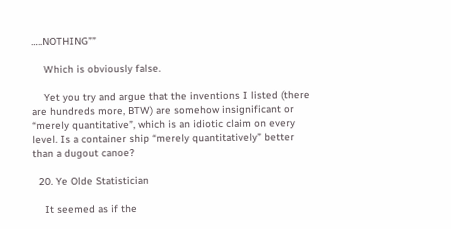…..NOTHING””

    Which is obviously false.

    Yet you try and argue that the inventions I listed (there are hundreds more, BTW) are somehow insignificant or “merely quantitative”, which is an idiotic claim on every level. Is a container ship “merely quantitatively” better than a dugout canoe?

  20. Ye Olde Statistician

    It seemed as if the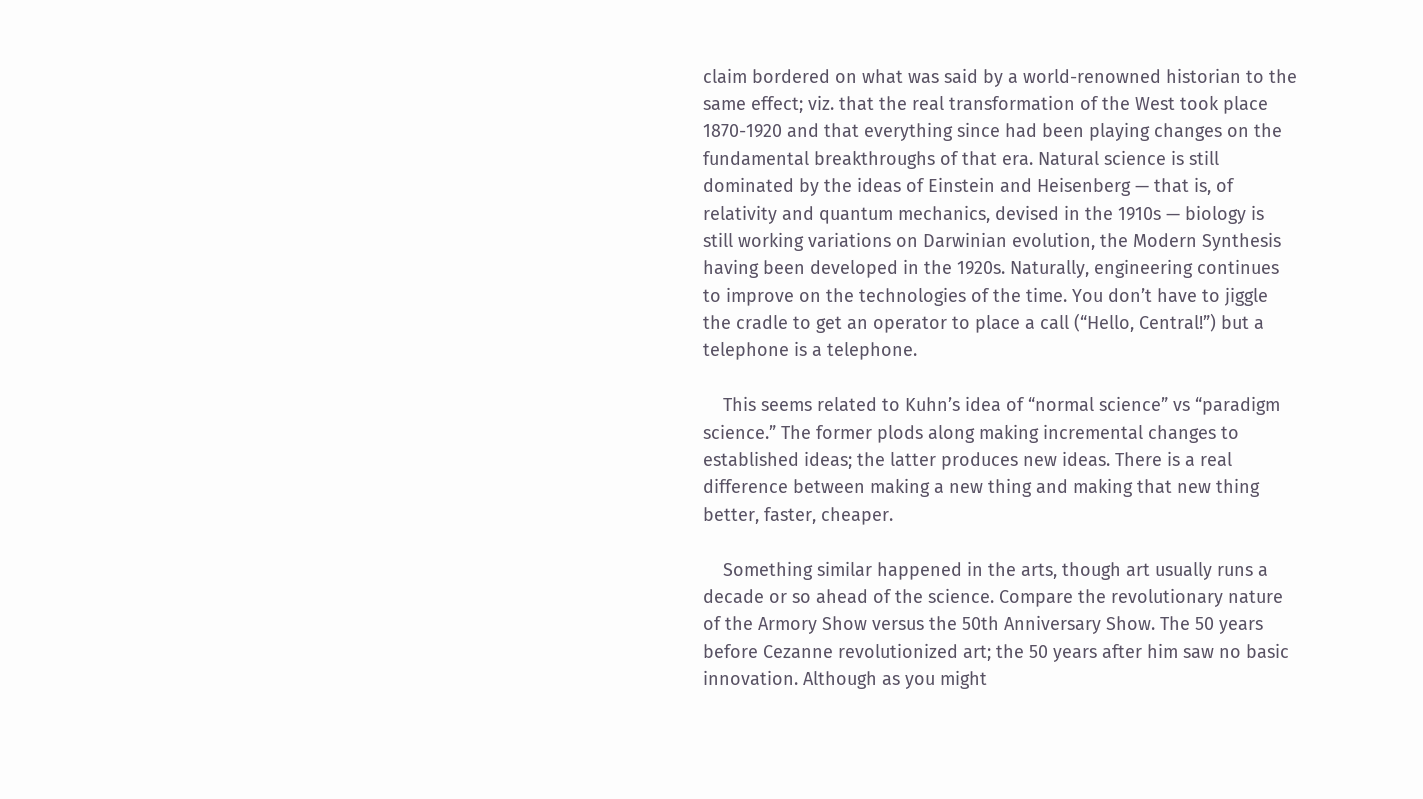claim bordered on what was said by a world-renowned historian to the same effect; viz. that the real transformation of the West took place 1870-1920 and that everything since had been playing changes on the fundamental breakthroughs of that era. Natural science is still dominated by the ideas of Einstein and Heisenberg — that is, of relativity and quantum mechanics, devised in the 1910s — biology is still working variations on Darwinian evolution, the Modern Synthesis having been developed in the 1920s. Naturally, engineering continues to improve on the technologies of the time. You don’t have to jiggle the cradle to get an operator to place a call (“Hello, Central!”) but a telephone is a telephone.

    This seems related to Kuhn’s idea of “normal science” vs “paradigm science.” The former plods along making incremental changes to established ideas; the latter produces new ideas. There is a real difference between making a new thing and making that new thing better, faster, cheaper.

    Something similar happened in the arts, though art usually runs a decade or so ahead of the science. Compare the revolutionary nature of the Armory Show versus the 50th Anniversary Show. The 50 years before Cezanne revolutionized art; the 50 years after him saw no basic innovation. Although as you might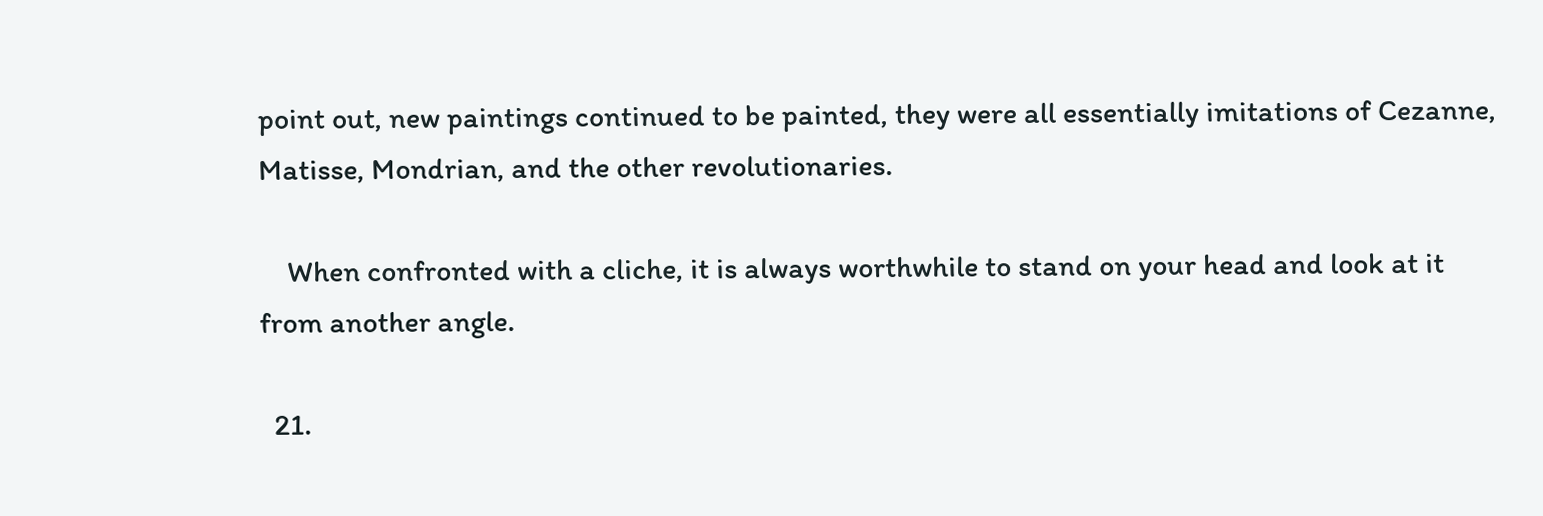point out, new paintings continued to be painted, they were all essentially imitations of Cezanne, Matisse, Mondrian, and the other revolutionaries.

    When confronted with a cliche, it is always worthwhile to stand on your head and look at it from another angle.

  21.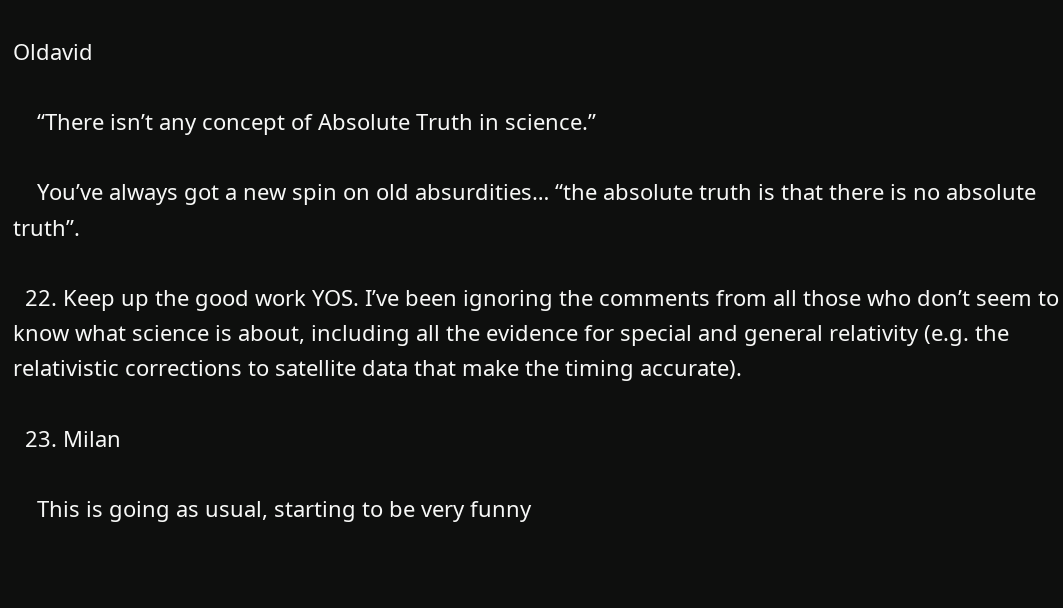Oldavid

    “There isn’t any concept of Absolute Truth in science.”

    You’ve always got a new spin on old absurdities… “the absolute truth is that there is no absolute truth”.

  22. Keep up the good work YOS. I’ve been ignoring the comments from all those who don’t seem to know what science is about, including all the evidence for special and general relativity (e.g. the relativistic corrections to satellite data that make the timing accurate).

  23. Milan

    This is going as usual, starting to be very funny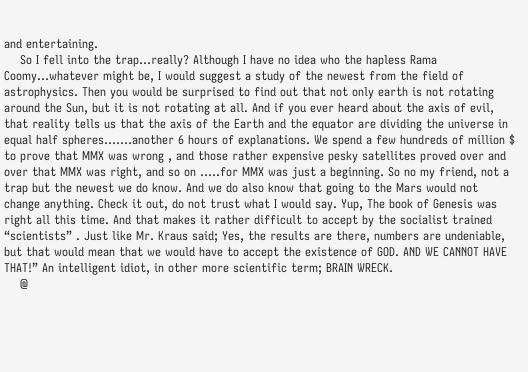and entertaining.
    So I fell into the trap…really? Although I have no idea who the hapless Rama Coomy…whatever might be, I would suggest a study of the newest from the field of astrophysics. Then you would be surprised to find out that not only earth is not rotating around the Sun, but it is not rotating at all. And if you ever heard about the axis of evil, that reality tells us that the axis of the Earth and the equator are dividing the universe in equal half spheres…….another 6 hours of explanations. We spend a few hundreds of million $ to prove that MMX was wrong , and those rather expensive pesky satellites proved over and over that MMX was right, and so on …..for MMX was just a beginning. So no my friend, not a trap but the newest we do know. And we do also know that going to the Mars would not change anything. Check it out, do not trust what I would say. Yup, The book of Genesis was right all this time. And that makes it rather difficult to accept by the socialist trained “scientists” . Just like Mr. Kraus said; Yes, the results are there, numbers are undeniable, but that would mean that we would have to accept the existence of GOD. AND WE CANNOT HAVE THAT!” An intelligent idiot, in other more scientific term; BRAIN WRECK.
    @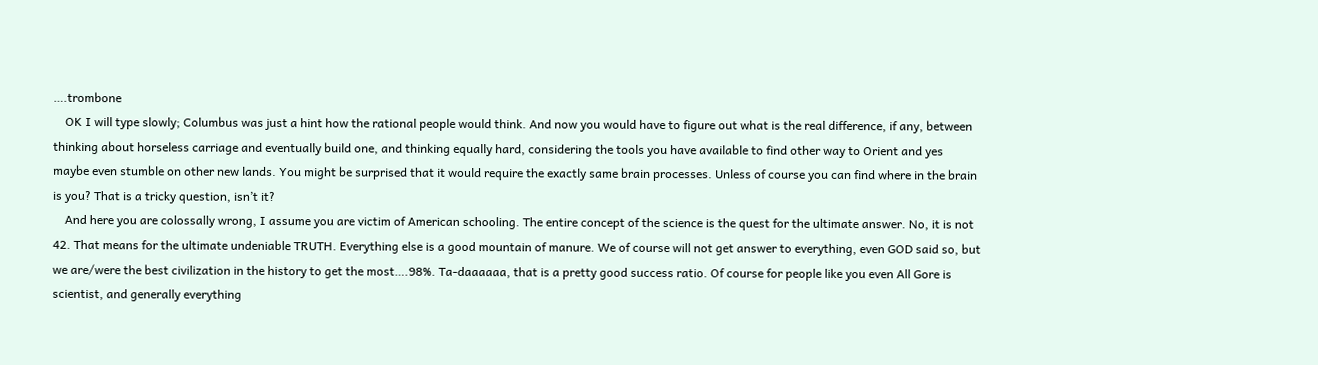….trombone
    OK I will type slowly; Columbus was just a hint how the rational people would think. And now you would have to figure out what is the real difference, if any, between thinking about horseless carriage and eventually build one, and thinking equally hard, considering the tools you have available to find other way to Orient and yes maybe even stumble on other new lands. You might be surprised that it would require the exactly same brain processes. Unless of course you can find where in the brain is you? That is a tricky question, isn’t it?
    And here you are colossally wrong, I assume you are victim of American schooling. The entire concept of the science is the quest for the ultimate answer. No, it is not 42. That means for the ultimate undeniable TRUTH. Everything else is a good mountain of manure. We of course will not get answer to everything, even GOD said so, but we are/were the best civilization in the history to get the most….98%. Ta-daaaaaa, that is a pretty good success ratio. Of course for people like you even All Gore is scientist, and generally everything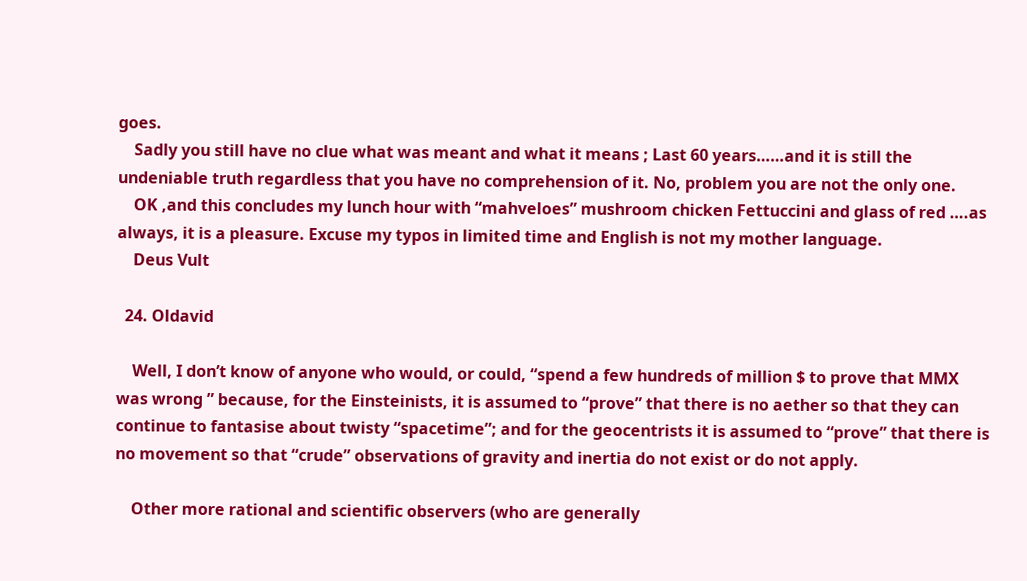goes.
    Sadly you still have no clue what was meant and what it means ; Last 60 years……and it is still the undeniable truth regardless that you have no comprehension of it. No, problem you are not the only one.
    OK ,and this concludes my lunch hour with “mahveloes” mushroom chicken Fettuccini and glass of red ….as always, it is a pleasure. Excuse my typos in limited time and English is not my mother language.
    Deus Vult

  24. Oldavid

    Well, I don’t know of anyone who would, or could, “spend a few hundreds of million $ to prove that MMX was wrong ” because, for the Einsteinists, it is assumed to “prove” that there is no aether so that they can continue to fantasise about twisty “spacetime”; and for the geocentrists it is assumed to “prove” that there is no movement so that “crude” observations of gravity and inertia do not exist or do not apply.

    Other more rational and scientific observers (who are generally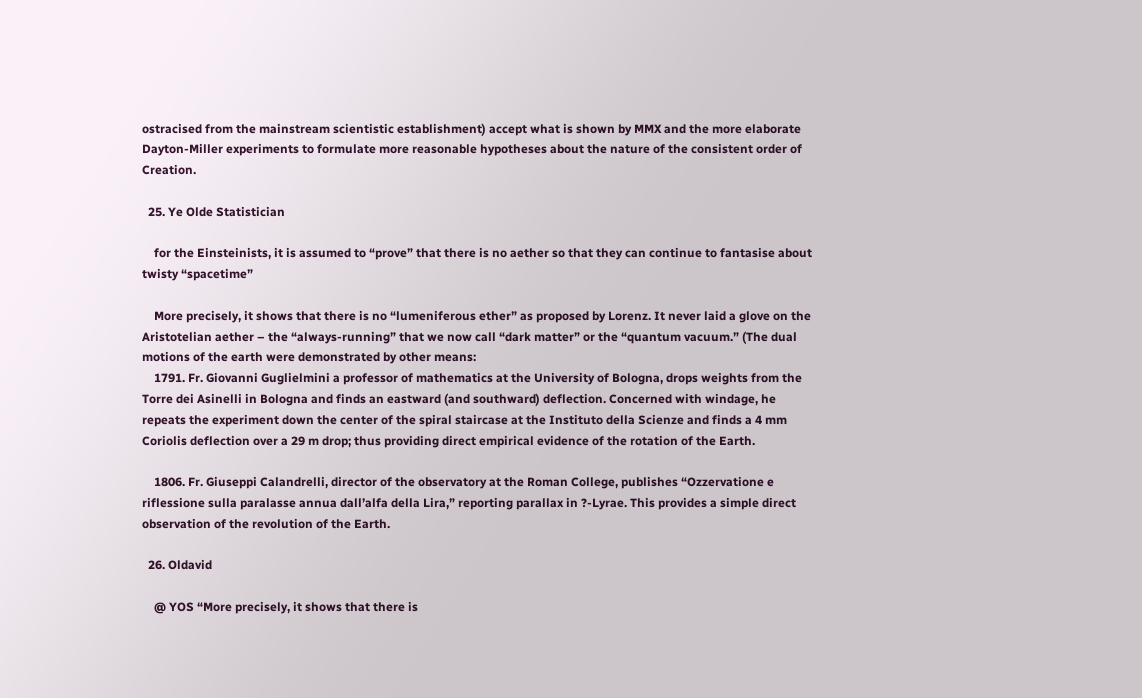ostracised from the mainstream scientistic establishment) accept what is shown by MMX and the more elaborate Dayton-Miller experiments to formulate more reasonable hypotheses about the nature of the consistent order of Creation.

  25. Ye Olde Statistician

    for the Einsteinists, it is assumed to “prove” that there is no aether so that they can continue to fantasise about twisty “spacetime”

    More precisely, it shows that there is no “lumeniferous ether” as proposed by Lorenz. It never laid a glove on the Aristotelian aether – the “always-running” that we now call “dark matter” or the “quantum vacuum.” (The dual motions of the earth were demonstrated by other means:
    1791. Fr. Giovanni Guglielmini a professor of mathematics at the University of Bologna, drops weights from the Torre dei Asinelli in Bologna and finds an eastward (and southward) deflection. Concerned with windage, he repeats the experiment down the center of the spiral staircase at the Instituto della Scienze and finds a 4 mm Coriolis deflection over a 29 m drop; thus providing direct empirical evidence of the rotation of the Earth.

    1806. Fr. Giuseppi Calandrelli, director of the observatory at the Roman College, publishes “Ozzervatione e riflessione sulla paralasse annua dall’alfa della Lira,” reporting parallax in ?-Lyrae. This provides a simple direct observation of the revolution of the Earth.

  26. Oldavid

    @ YOS “More precisely, it shows that there is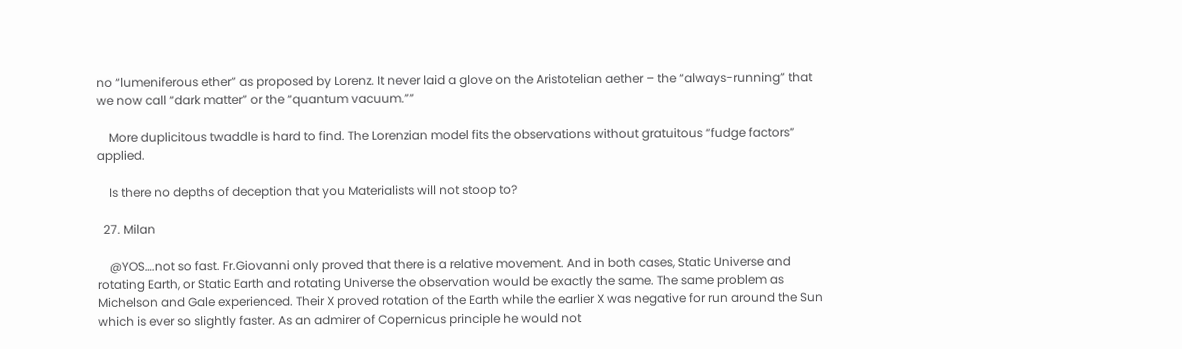no “lumeniferous ether” as proposed by Lorenz. It never laid a glove on the Aristotelian aether – the “always-running” that we now call “dark matter” or the “quantum vacuum.””

    More duplicitous twaddle is hard to find. The Lorenzian model fits the observations without gratuitous “fudge factors” applied.

    Is there no depths of deception that you Materialists will not stoop to?

  27. Milan

    @YOS….not so fast. Fr.Giovanni only proved that there is a relative movement. And in both cases, Static Universe and rotating Earth, or Static Earth and rotating Universe the observation would be exactly the same. The same problem as Michelson and Gale experienced. Their X proved rotation of the Earth while the earlier X was negative for run around the Sun which is ever so slightly faster. As an admirer of Copernicus principle he would not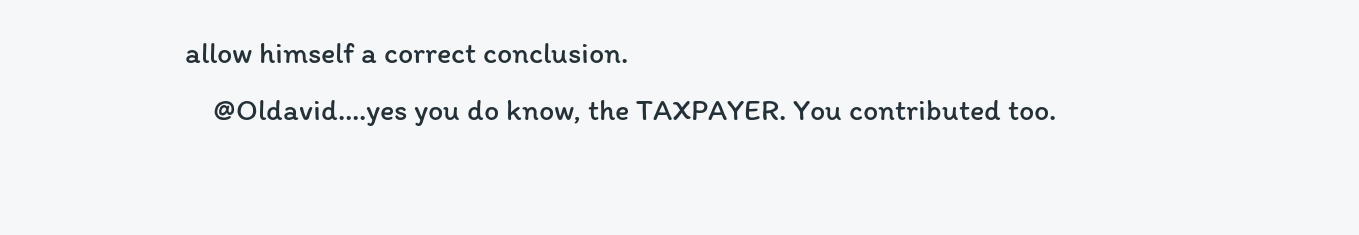allow himself a correct conclusion.
    @Oldavid….yes you do know, the TAXPAYER. You contributed too.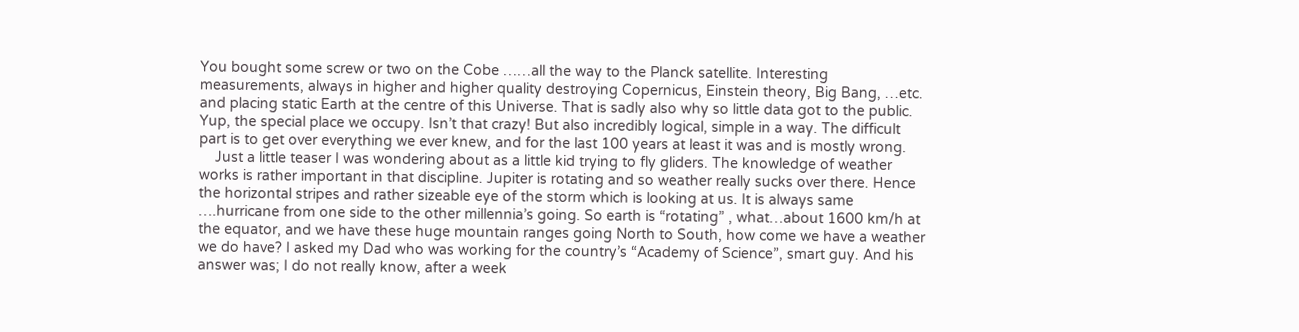You bought some screw or two on the Cobe ……all the way to the Planck satellite. Interesting measurements, always in higher and higher quality destroying Copernicus, Einstein theory, Big Bang, …etc. and placing static Earth at the centre of this Universe. That is sadly also why so little data got to the public. Yup, the special place we occupy. Isn’t that crazy! But also incredibly logical, simple in a way. The difficult part is to get over everything we ever knew, and for the last 100 years at least it was and is mostly wrong.
    Just a little teaser I was wondering about as a little kid trying to fly gliders. The knowledge of weather works is rather important in that discipline. Jupiter is rotating and so weather really sucks over there. Hence the horizontal stripes and rather sizeable eye of the storm which is looking at us. It is always same ….hurricane from one side to the other millennia’s going. So earth is “rotating” , what…about 1600 km/h at the equator, and we have these huge mountain ranges going North to South, how come we have a weather we do have? I asked my Dad who was working for the country’s “Academy of Science”, smart guy. And his answer was; I do not really know, after a week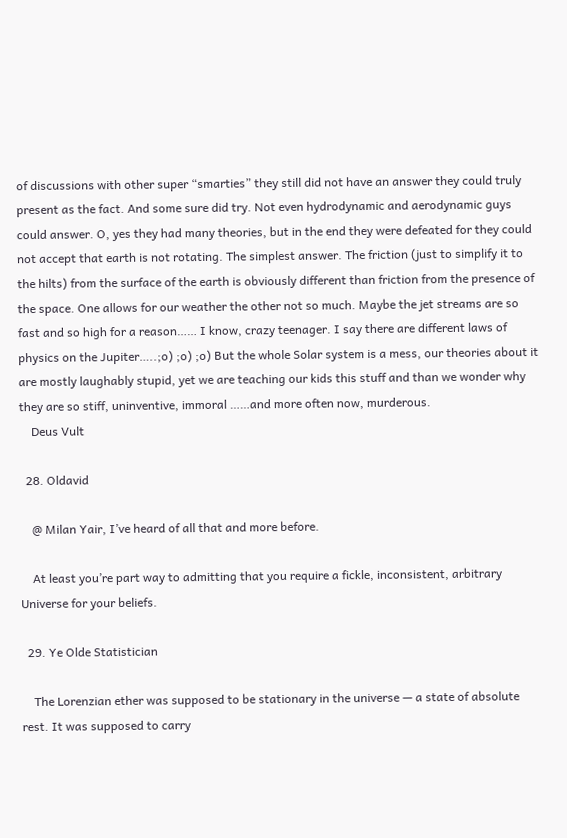of discussions with other super “smarties” they still did not have an answer they could truly present as the fact. And some sure did try. Not even hydrodynamic and aerodynamic guys could answer. O, yes they had many theories, but in the end they were defeated for they could not accept that earth is not rotating. The simplest answer. The friction (just to simplify it to the hilts) from the surface of the earth is obviously different than friction from the presence of the space. One allows for our weather the other not so much. Maybe the jet streams are so fast and so high for a reason…… I know, crazy teenager. I say there are different laws of physics on the Jupiter…..;o) ;o) ;o) But the whole Solar system is a mess, our theories about it are mostly laughably stupid, yet we are teaching our kids this stuff and than we wonder why they are so stiff, uninventive, immoral ……and more often now, murderous.
    Deus Vult

  28. Oldavid

    @ Milan Yair, I’ve heard of all that and more before.

    At least you’re part way to admitting that you require a fickle, inconsistent, arbitrary Universe for your beliefs.

  29. Ye Olde Statistician

    The Lorenzian ether was supposed to be stationary in the universe — a state of absolute rest. It was supposed to carry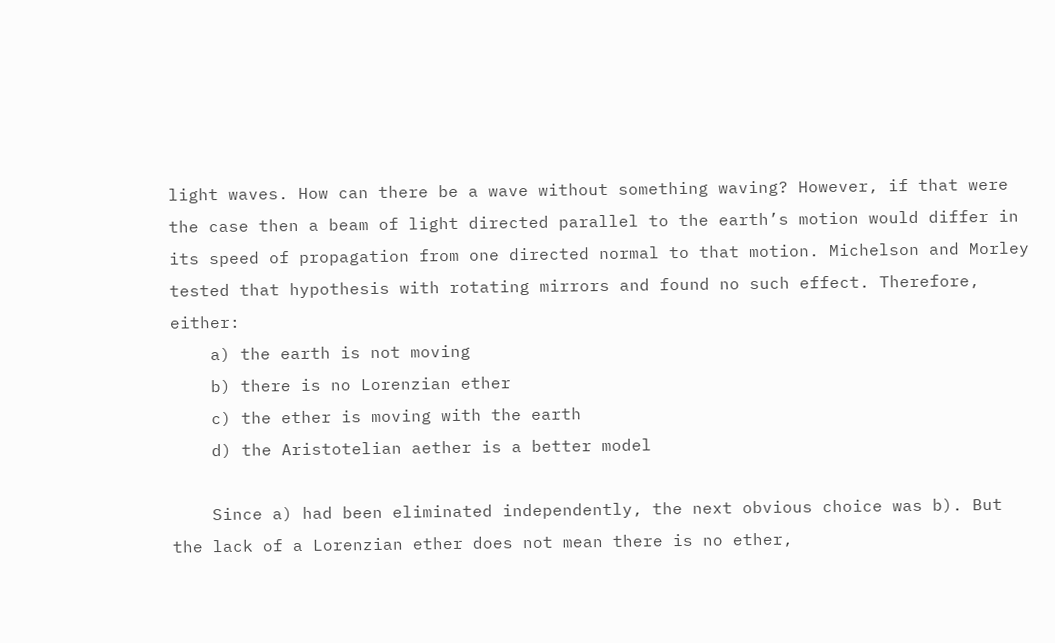light waves. How can there be a wave without something waving? However, if that were the case then a beam of light directed parallel to the earth’s motion would differ in its speed of propagation from one directed normal to that motion. Michelson and Morley tested that hypothesis with rotating mirrors and found no such effect. Therefore, either:
    a) the earth is not moving
    b) there is no Lorenzian ether
    c) the ether is moving with the earth
    d) the Aristotelian aether is a better model

    Since a) had been eliminated independently, the next obvious choice was b). But the lack of a Lorenzian ether does not mean there is no ether,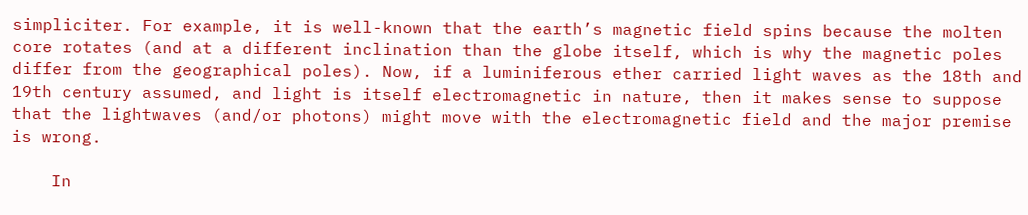simpliciter. For example, it is well-known that the earth’s magnetic field spins because the molten core rotates (and at a different inclination than the globe itself, which is why the magnetic poles differ from the geographical poles). Now, if a luminiferous ether carried light waves as the 18th and 19th century assumed, and light is itself electromagnetic in nature, then it makes sense to suppose that the lightwaves (and/or photons) might move with the electromagnetic field and the major premise is wrong.

    In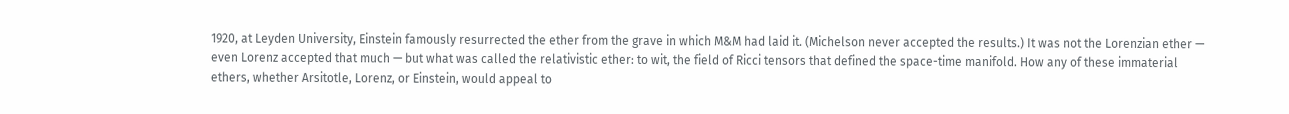1920, at Leyden University, Einstein famously resurrected the ether from the grave in which M&M had laid it. (Michelson never accepted the results.) It was not the Lorenzian ether — even Lorenz accepted that much — but what was called the relativistic ether: to wit, the field of Ricci tensors that defined the space-time manifold. How any of these immaterial ethers, whether Arsitotle, Lorenz, or Einstein, would appeal to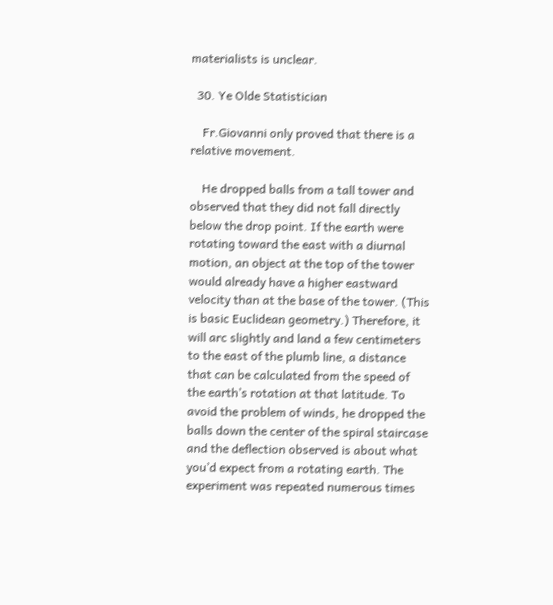materialists is unclear.

  30. Ye Olde Statistician

    Fr.Giovanni only proved that there is a relative movement.

    He dropped balls from a tall tower and observed that they did not fall directly below the drop point. If the earth were rotating toward the east with a diurnal motion, an object at the top of the tower would already have a higher eastward velocity than at the base of the tower. (This is basic Euclidean geometry.) Therefore, it will arc slightly and land a few centimeters to the east of the plumb line, a distance that can be calculated from the speed of the earth’s rotation at that latitude. To avoid the problem of winds, he dropped the balls down the center of the spiral staircase and the deflection observed is about what you’d expect from a rotating earth. The experiment was repeated numerous times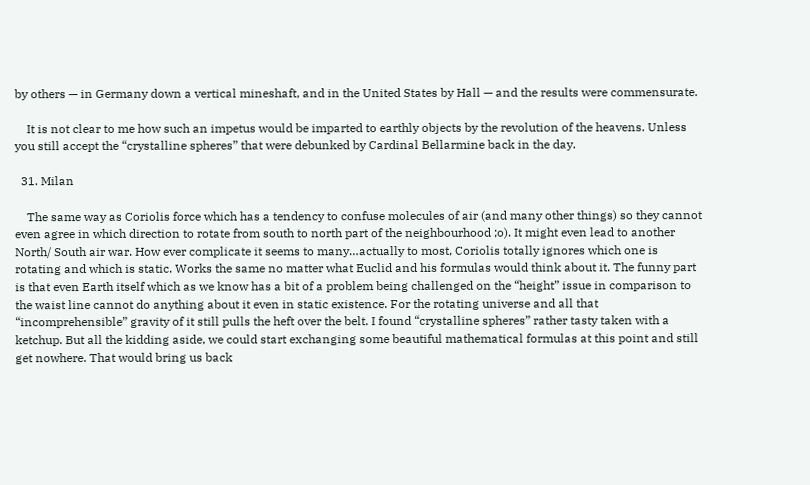by others — in Germany down a vertical mineshaft, and in the United States by Hall — and the results were commensurate.

    It is not clear to me how such an impetus would be imparted to earthly objects by the revolution of the heavens. Unless you still accept the “crystalline spheres” that were debunked by Cardinal Bellarmine back in the day.

  31. Milan

    The same way as Coriolis force which has a tendency to confuse molecules of air (and many other things) so they cannot even agree in which direction to rotate from south to north part of the neighbourhood ;o). It might even lead to another North/ South air war. How ever complicate it seems to many…actually to most, Coriolis totally ignores which one is rotating and which is static. Works the same no matter what Euclid and his formulas would think about it. The funny part is that even Earth itself which as we know has a bit of a problem being challenged on the “height” issue in comparison to the waist line cannot do anything about it even in static existence. For the rotating universe and all that “incomprehensible” gravity of it still pulls the heft over the belt. I found “crystalline spheres” rather tasty taken with a ketchup. But all the kidding aside, we could start exchanging some beautiful mathematical formulas at this point and still get nowhere. That would bring us back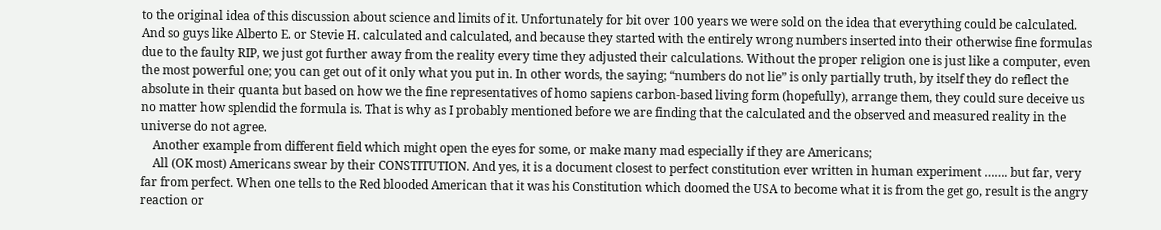to the original idea of this discussion about science and limits of it. Unfortunately for bit over 100 years we were sold on the idea that everything could be calculated. And so guys like Alberto E. or Stevie H. calculated and calculated, and because they started with the entirely wrong numbers inserted into their otherwise fine formulas due to the faulty RIP, we just got further away from the reality every time they adjusted their calculations. Without the proper religion one is just like a computer, even the most powerful one; you can get out of it only what you put in. In other words, the saying; “numbers do not lie” is only partially truth, by itself they do reflect the absolute in their quanta but based on how we the fine representatives of homo sapiens carbon-based living form (hopefully), arrange them, they could sure deceive us no matter how splendid the formula is. That is why as I probably mentioned before we are finding that the calculated and the observed and measured reality in the universe do not agree.
    Another example from different field which might open the eyes for some, or make many mad especially if they are Americans;
    All (OK most) Americans swear by their CONSTITUTION. And yes, it is a document closest to perfect constitution ever written in human experiment ……. but far, very far from perfect. When one tells to the Red blooded American that it was his Constitution which doomed the USA to become what it is from the get go, result is the angry reaction or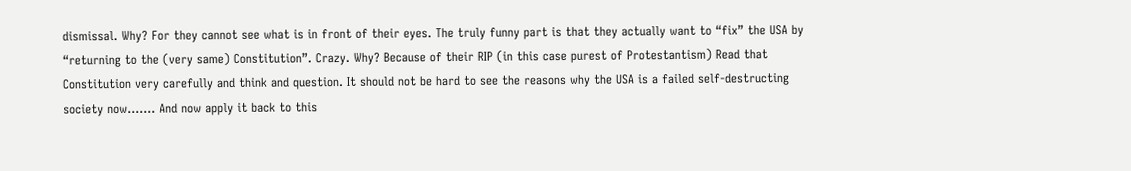dismissal. Why? For they cannot see what is in front of their eyes. The truly funny part is that they actually want to “fix” the USA by “returning to the (very same) Constitution”. Crazy. Why? Because of their RIP (in this case purest of Protestantism) Read that Constitution very carefully and think and question. It should not be hard to see the reasons why the USA is a failed self-destructing society now……. And now apply it back to this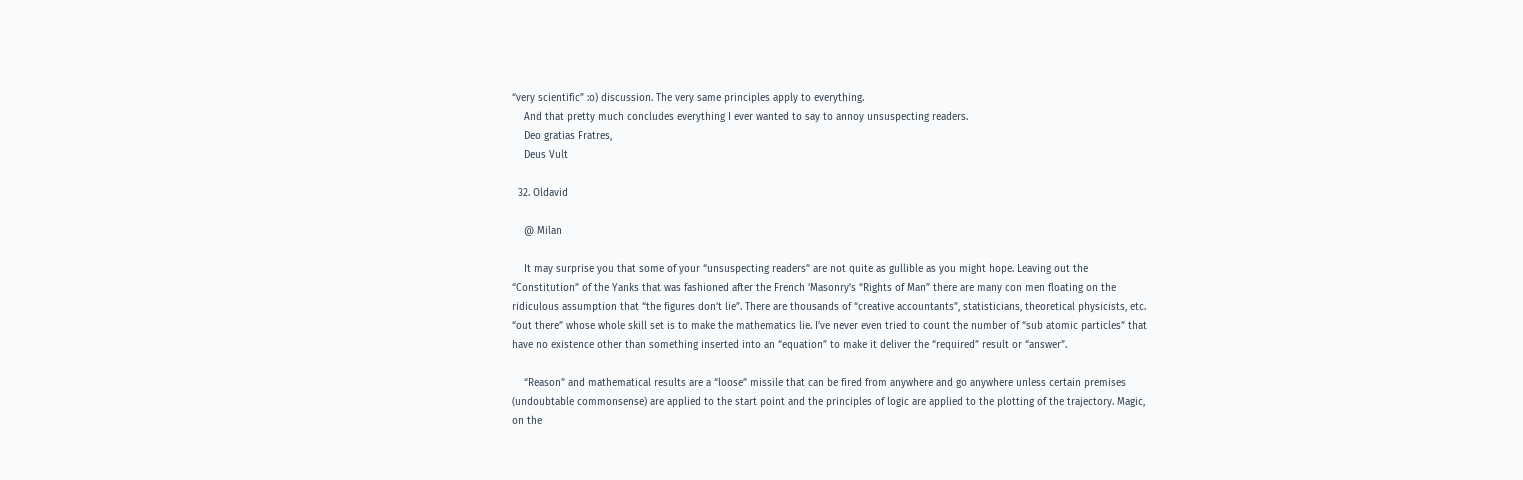“very scientific” :o) discussion. The very same principles apply to everything.
    And that pretty much concludes everything I ever wanted to say to annoy unsuspecting readers.
    Deo gratias Fratres,
    Deus Vult

  32. Oldavid

    @ Milan

    It may surprise you that some of your “unsuspecting readers” are not quite as gullible as you might hope. Leaving out the “Constitution” of the Yanks that was fashioned after the French ‘Masonry’s “Rights of Man” there are many con men floating on the ridiculous assumption that “the figures don’t lie”. There are thousands of “creative accountants”, statisticians, theoretical physicists, etc. “out there” whose whole skill set is to make the mathematics lie. I’ve never even tried to count the number of “sub atomic particles” that have no existence other than something inserted into an “equation” to make it deliver the “required” result or “answer”.

    “Reason” and mathematical results are a “loose” missile that can be fired from anywhere and go anywhere unless certain premises (undoubtable commonsense) are applied to the start point and the principles of logic are applied to the plotting of the trajectory. Magic, on the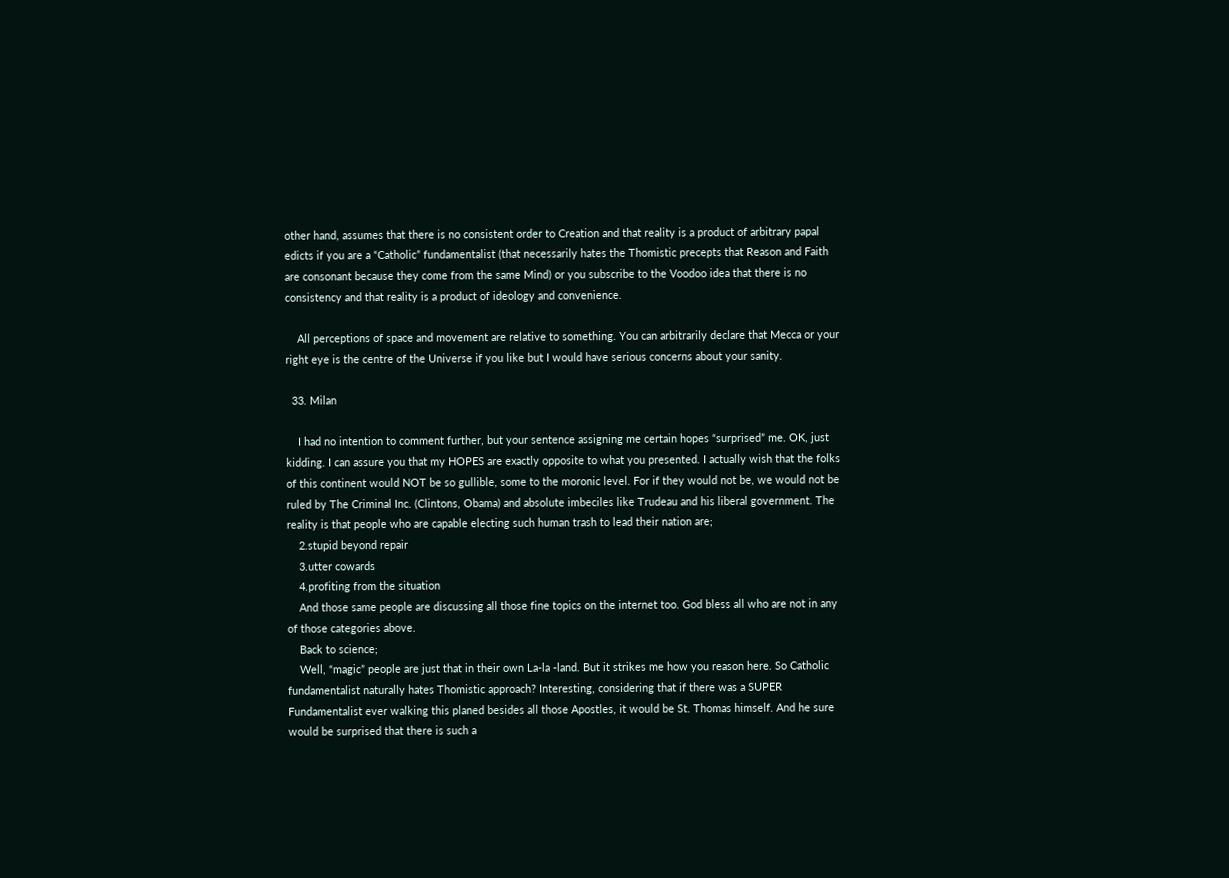other hand, assumes that there is no consistent order to Creation and that reality is a product of arbitrary papal edicts if you are a “Catholic” fundamentalist (that necessarily hates the Thomistic precepts that Reason and Faith are consonant because they come from the same Mind) or you subscribe to the Voodoo idea that there is no consistency and that reality is a product of ideology and convenience.

    All perceptions of space and movement are relative to something. You can arbitrarily declare that Mecca or your right eye is the centre of the Universe if you like but I would have serious concerns about your sanity.

  33. Milan

    I had no intention to comment further, but your sentence assigning me certain hopes “surprised” me. OK, just kidding. I can assure you that my HOPES are exactly opposite to what you presented. I actually wish that the folks of this continent would NOT be so gullible, some to the moronic level. For if they would not be, we would not be ruled by The Criminal Inc. (Clintons, Obama) and absolute imbeciles like Trudeau and his liberal government. The reality is that people who are capable electing such human trash to lead their nation are;
    2.stupid beyond repair
    3.utter cowards
    4.profiting from the situation
    And those same people are discussing all those fine topics on the internet too. God bless all who are not in any of those categories above.
    Back to science;
    Well, “magic” people are just that in their own La-la -land. But it strikes me how you reason here. So Catholic fundamentalist naturally hates Thomistic approach? Interesting, considering that if there was a SUPER Fundamentalist ever walking this planed besides all those Apostles, it would be St. Thomas himself. And he sure would be surprised that there is such a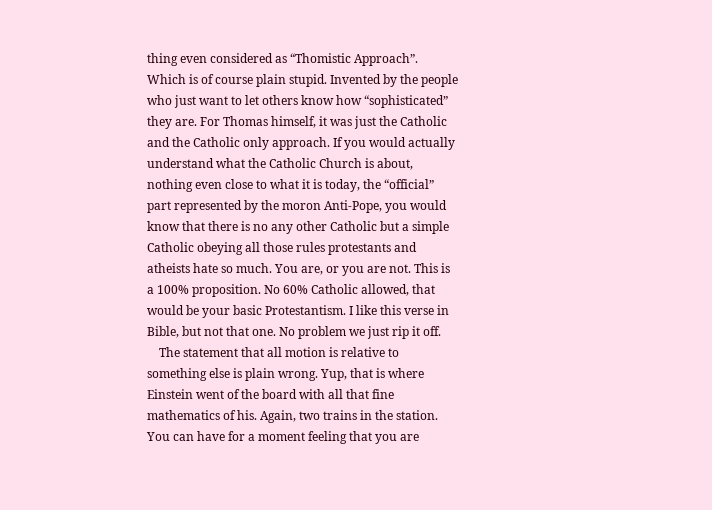thing even considered as “Thomistic Approach”. Which is of course plain stupid. Invented by the people who just want to let others know how “sophisticated” they are. For Thomas himself, it was just the Catholic and the Catholic only approach. If you would actually understand what the Catholic Church is about, nothing even close to what it is today, the “official” part represented by the moron Anti-Pope, you would know that there is no any other Catholic but a simple Catholic obeying all those rules protestants and atheists hate so much. You are, or you are not. This is a 100% proposition. No 60% Catholic allowed, that would be your basic Protestantism. I like this verse in Bible, but not that one. No problem we just rip it off.
    The statement that all motion is relative to something else is plain wrong. Yup, that is where Einstein went of the board with all that fine mathematics of his. Again, two trains in the station. You can have for a moment feeling that you are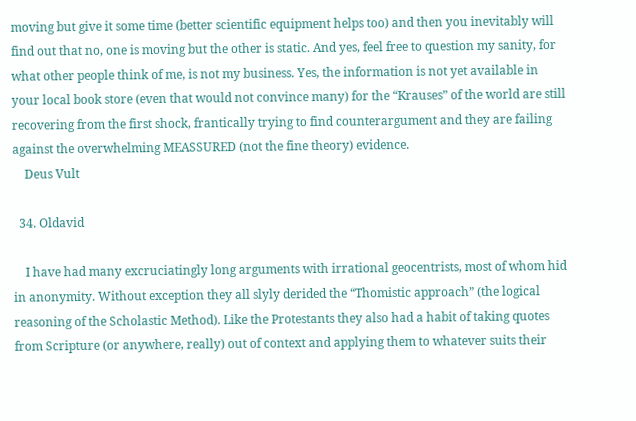moving but give it some time (better scientific equipment helps too) and then you inevitably will find out that no, one is moving but the other is static. And yes, feel free to question my sanity, for what other people think of me, is not my business. Yes, the information is not yet available in your local book store (even that would not convince many) for the “Krauses” of the world are still recovering from the first shock, frantically trying to find counterargument and they are failing against the overwhelming MEASSURED (not the fine theory) evidence.
    Deus Vult

  34. Oldavid

    I have had many excruciatingly long arguments with irrational geocentrists, most of whom hid in anonymity. Without exception they all slyly derided the “Thomistic approach” (the logical reasoning of the Scholastic Method). Like the Protestants they also had a habit of taking quotes from Scripture (or anywhere, really) out of context and applying them to whatever suits their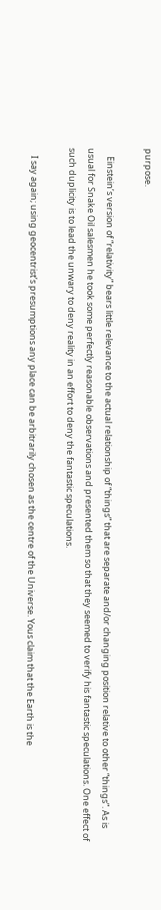purpose.

    Einstein’s version of “relativity” bears little relevance to the actual relationship of “things” that are separate and/or changing position relative to other “things”. As is usual for Snake Oil salesmen he took some perfectly reasonable observations and presented them so that they seemed to verify his fantastic speculations. One effect of such duplicity is to lead the unwary to deny reality in an effort to deny the fantastic speculations.

    I say again; using geocentrist’s presumptions any place can be arbitrarily chosen as the centre of the Universe. Yous claim that the Earth is the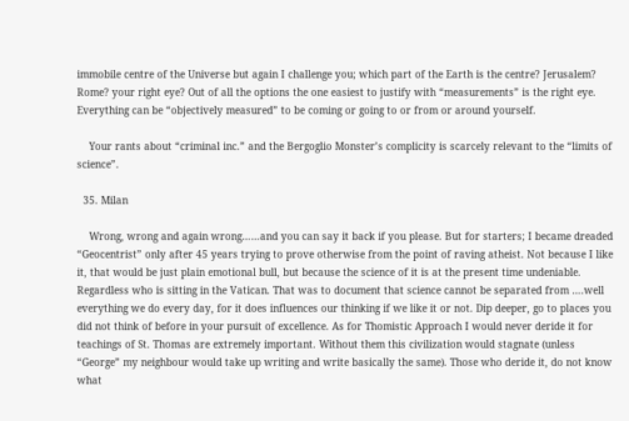immobile centre of the Universe but again I challenge you; which part of the Earth is the centre? Jerusalem? Rome? your right eye? Out of all the options the one easiest to justify with “measurements” is the right eye. Everything can be “objectively measured” to be coming or going to or from or around yourself.

    Your rants about “criminal inc.” and the Bergoglio Monster’s complicity is scarcely relevant to the “limits of science”.

  35. Milan

    Wrong, wrong and again wrong……and you can say it back if you please. But for starters; I became dreaded “Geocentrist” only after 45 years trying to prove otherwise from the point of raving atheist. Not because I like it, that would be just plain emotional bull, but because the science of it is at the present time undeniable. Regardless who is sitting in the Vatican. That was to document that science cannot be separated from ….well everything we do every day, for it does influences our thinking if we like it or not. Dip deeper, go to places you did not think of before in your pursuit of excellence. As for Thomistic Approach I would never deride it for teachings of St. Thomas are extremely important. Without them this civilization would stagnate (unless “George” my neighbour would take up writing and write basically the same). Those who deride it, do not know what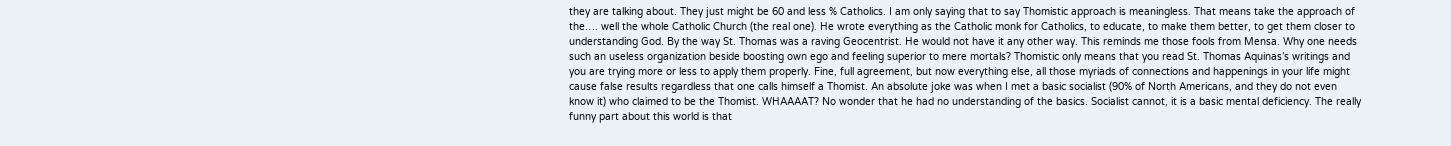they are talking about. They just might be 60 and less % Catholics. I am only saying that to say Thomistic approach is meaningless. That means take the approach of the…. well the whole Catholic Church (the real one). He wrote everything as the Catholic monk for Catholics, to educate, to make them better, to get them closer to understanding God. By the way St. Thomas was a raving Geocentrist. He would not have it any other way. This reminds me those fools from Mensa. Why one needs such an useless organization beside boosting own ego and feeling superior to mere mortals? Thomistic only means that you read St. Thomas Aquinas’s writings and you are trying more or less to apply them properly. Fine, full agreement, but now everything else, all those myriads of connections and happenings in your life might cause false results regardless that one calls himself a Thomist. An absolute joke was when I met a basic socialist (90% of North Americans, and they do not even know it) who claimed to be the Thomist. WHAAAAT? No wonder that he had no understanding of the basics. Socialist cannot, it is a basic mental deficiency. The really funny part about this world is that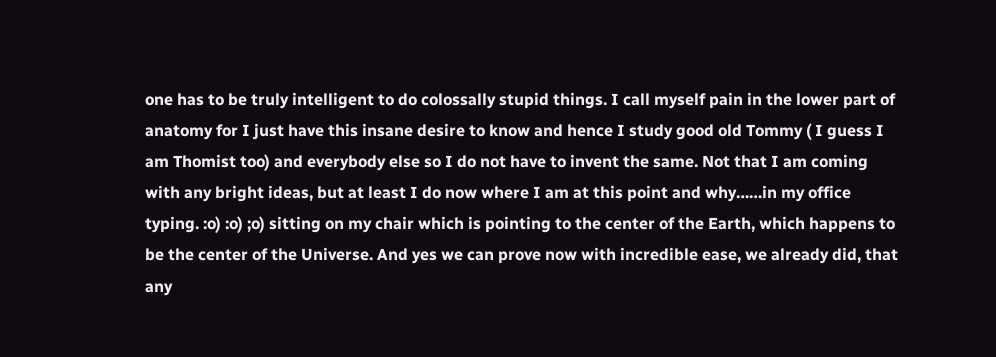one has to be truly intelligent to do colossally stupid things. I call myself pain in the lower part of anatomy for I just have this insane desire to know and hence I study good old Tommy ( I guess I am Thomist too) and everybody else so I do not have to invent the same. Not that I am coming with any bright ideas, but at least I do now where I am at this point and why……in my office typing. :o) :o) ;o) sitting on my chair which is pointing to the center of the Earth, which happens to be the center of the Universe. And yes we can prove now with incredible ease, we already did, that any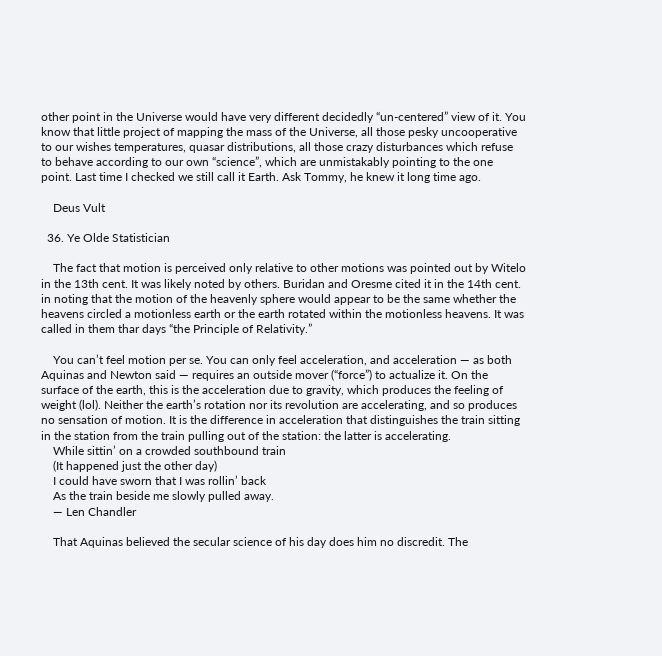other point in the Universe would have very different decidedly “un-centered” view of it. You know that little project of mapping the mass of the Universe, all those pesky uncooperative to our wishes temperatures, quasar distributions, all those crazy disturbances which refuse to behave according to our own “science”, which are unmistakably pointing to the one point. Last time I checked we still call it Earth. Ask Tommy, he knew it long time ago.

    Deus Vult

  36. Ye Olde Statistician

    The fact that motion is perceived only relative to other motions was pointed out by Witelo in the 13th cent. It was likely noted by others. Buridan and Oresme cited it in the 14th cent. in noting that the motion of the heavenly sphere would appear to be the same whether the heavens circled a motionless earth or the earth rotated within the motionless heavens. It was called in them thar days “the Principle of Relativity.”

    You can’t feel motion per se. You can only feel acceleration, and acceleration — as both Aquinas and Newton said — requires an outside mover (“force”) to actualize it. On the surface of the earth, this is the acceleration due to gravity, which produces the feeling of weight (lol). Neither the earth’s rotation nor its revolution are accelerating, and so produces no sensation of motion. It is the difference in acceleration that distinguishes the train sitting in the station from the train pulling out of the station: the latter is accelerating.
    While sittin’ on a crowded southbound train
    (It happened just the other day)
    I could have sworn that I was rollin’ back
    As the train beside me slowly pulled away.
    — Len Chandler

    That Aquinas believed the secular science of his day does him no discredit. The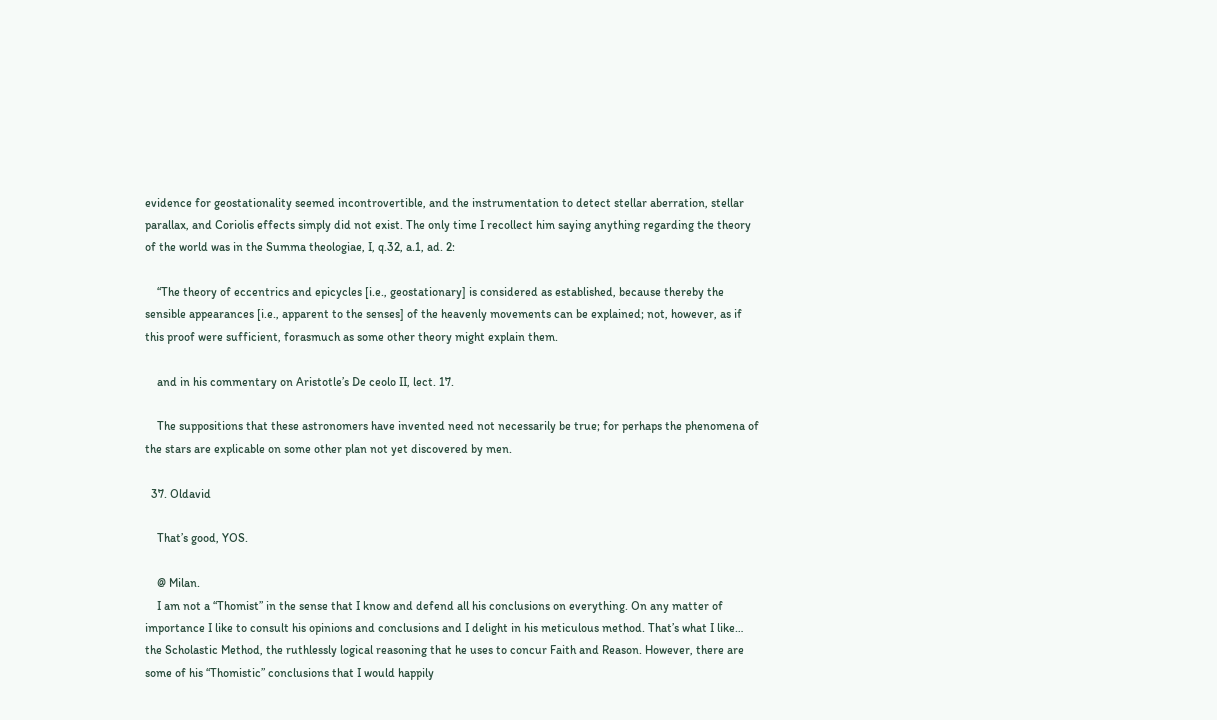evidence for geostationality seemed incontrovertible, and the instrumentation to detect stellar aberration, stellar parallax, and Coriolis effects simply did not exist. The only time I recollect him saying anything regarding the theory of the world was in the Summa theologiae, I, q.32, a.1, ad. 2:

    “The theory of eccentrics and epicycles [i.e., geostationary] is considered as established, because thereby the sensible appearances [i.e., apparent to the senses] of the heavenly movements can be explained; not, however, as if this proof were sufficient, forasmuch as some other theory might explain them.

    and in his commentary on Aristotle’s De ceolo II, lect. 17.

    The suppositions that these astronomers have invented need not necessarily be true; for perhaps the phenomena of the stars are explicable on some other plan not yet discovered by men.

  37. Oldavid

    That’s good, YOS.

    @ Milan.
    I am not a “Thomist” in the sense that I know and defend all his conclusions on everything. On any matter of importance I like to consult his opinions and conclusions and I delight in his meticulous method. That’s what I like… the Scholastic Method, the ruthlessly logical reasoning that he uses to concur Faith and Reason. However, there are some of his “Thomistic” conclusions that I would happily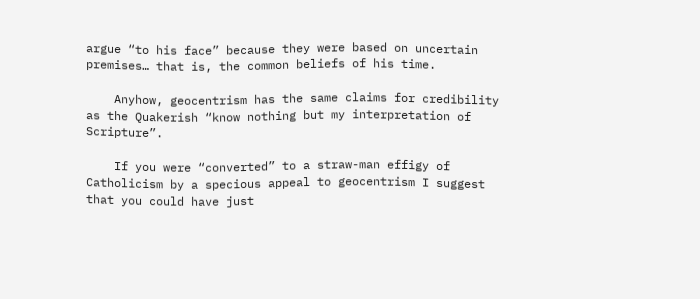argue “to his face” because they were based on uncertain premises… that is, the common beliefs of his time.

    Anyhow, geocentrism has the same claims for credibility as the Quakerish “know nothing but my interpretation of Scripture”.

    If you were “converted” to a straw-man effigy of Catholicism by a specious appeal to geocentrism I suggest that you could have just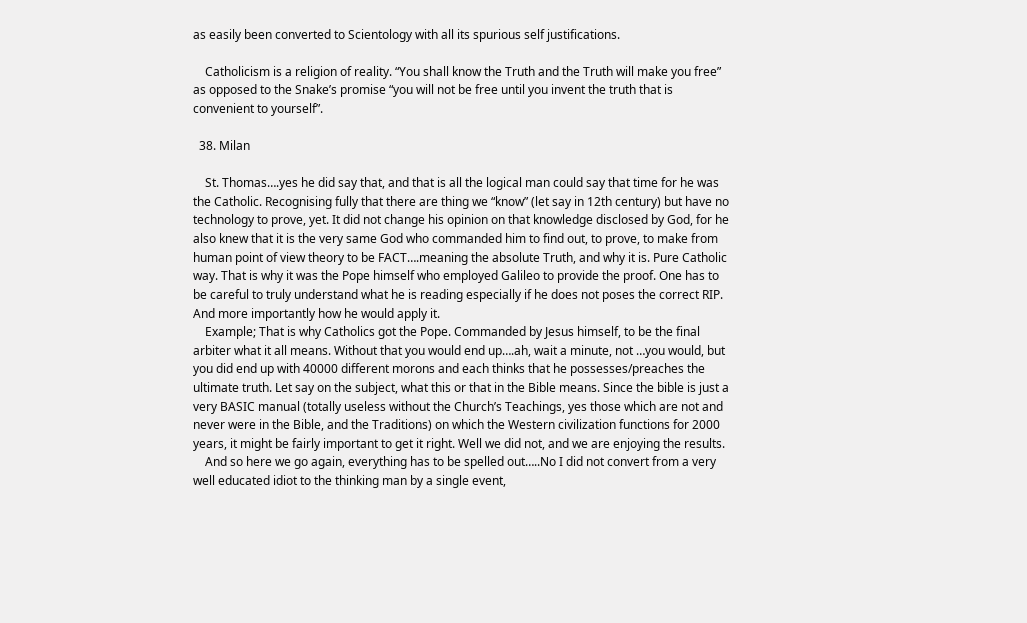as easily been converted to Scientology with all its spurious self justifications.

    Catholicism is a religion of reality. “You shall know the Truth and the Truth will make you free” as opposed to the Snake’s promise “you will not be free until you invent the truth that is convenient to yourself”.

  38. Milan

    St. Thomas….yes he did say that, and that is all the logical man could say that time for he was the Catholic. Recognising fully that there are thing we “know” (let say in 12th century) but have no technology to prove, yet. It did not change his opinion on that knowledge disclosed by God, for he also knew that it is the very same God who commanded him to find out, to prove, to make from human point of view theory to be FACT….meaning the absolute Truth, and why it is. Pure Catholic way. That is why it was the Pope himself who employed Galileo to provide the proof. One has to be careful to truly understand what he is reading especially if he does not poses the correct RIP. And more importantly how he would apply it.
    Example; That is why Catholics got the Pope. Commanded by Jesus himself, to be the final arbiter what it all means. Without that you would end up….ah, wait a minute, not …you would, but you did end up with 40000 different morons and each thinks that he possesses/preaches the ultimate truth. Let say on the subject, what this or that in the Bible means. Since the bible is just a very BASIC manual (totally useless without the Church’s Teachings, yes those which are not and never were in the Bible, and the Traditions) on which the Western civilization functions for 2000 years, it might be fairly important to get it right. Well we did not, and we are enjoying the results.
    And so here we go again, everything has to be spelled out…..No I did not convert from a very well educated idiot to the thinking man by a single event,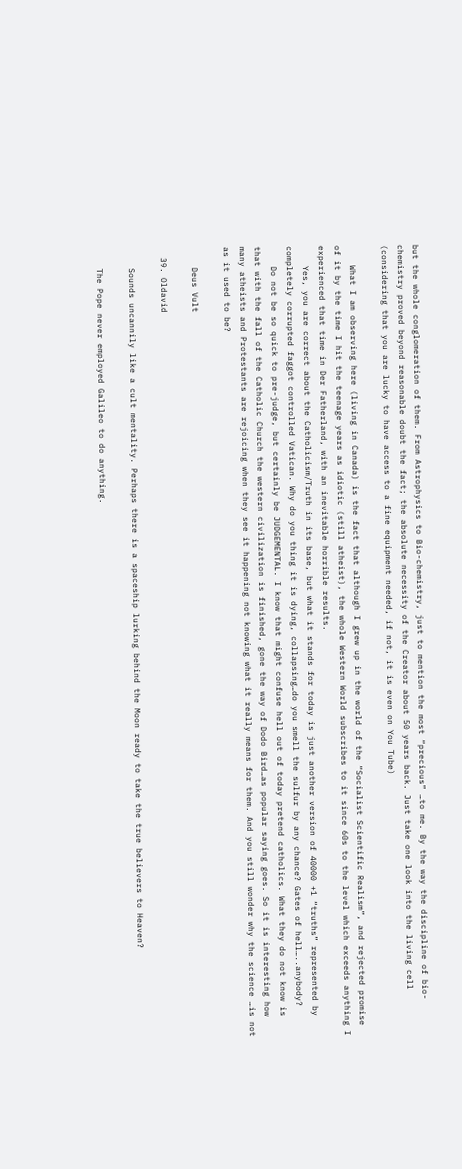but the whole conglomeration of them. From Astrophysics to Bio-chemistry, just to mention the most “precious” …to me. By the way the discipline of bio-chemistry proved beyond reasonable doubt the fact; the absolute necessity of the Creator about 50 years back. Just take one look into the living cell (considering that you are lucky to have access to a fine equipment needed, if not, it is even on You Tube)

    What I am observing here (living in Canada) is the fact that although I grew up in the world of the “Socialist Scientific Realism”, and rejected promise of it by the time I hit the teenage years as idiotic (still atheist), the whole Western World subscribes to it since 60s to the level which exceeds anything I experienced that time in Der Fatherland, with an inevitable horrible results.
    Yes, you are correct about the Catholicism/Truth in its base, but what it stands for today is just another version of 40000 +1 “truths” represented by completely corrupted faggot controlled Vatican. Why do you thing it is dying, collapsing…do you smell the sulfur by any chance? Gates of hell…..anybody?
    Do not be so quick to pre-judge, but certainly be JUDGEMENTAL. I know that might confuse hell out of today pretend catholics. What they do not know is that with the fall of the Catholic Church the western civilization is finished, gone the way of Dodo Bird…as popular saying goes. So it is interesting how many atheists and Protestants are rejoicing when they see it happening not knowing what it really means for them. And you still wonder why the science …is not as it used to be?

    Deus Vult

  39. Oldavid

    Sounds uncannily like a cult mentality. Perhaps there is a spaceship lurking behind the Moon ready to take the true believers to Heaven?

    The Pope never employed Galileo to do anything.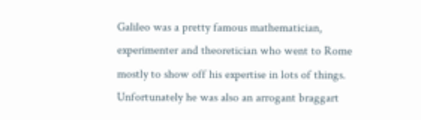Galileo was a pretty famous mathematician, experimenter and theoretician who went to Rome mostly to show off his expertise in lots of things. Unfortunately he was also an arrogant braggart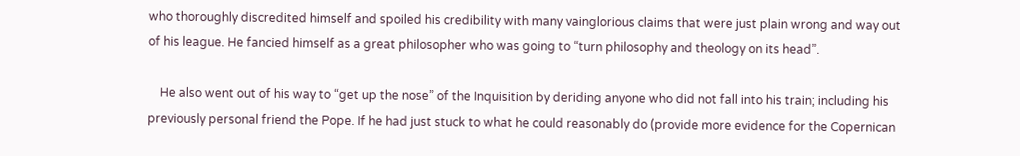who thoroughly discredited himself and spoiled his credibility with many vainglorious claims that were just plain wrong and way out of his league. He fancied himself as a great philosopher who was going to “turn philosophy and theology on its head”.

    He also went out of his way to “get up the nose” of the Inquisition by deriding anyone who did not fall into his train; including his previously personal friend the Pope. If he had just stuck to what he could reasonably do (provide more evidence for the Copernican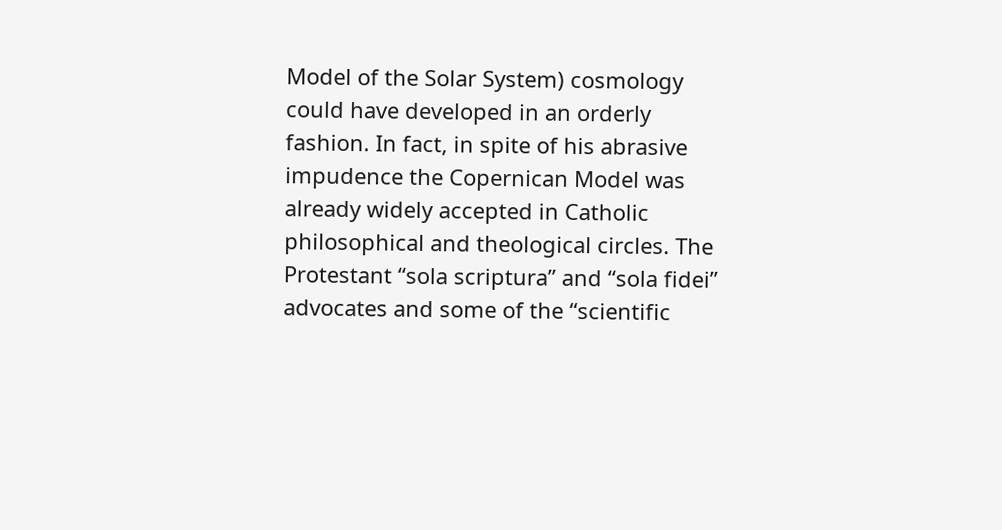Model of the Solar System) cosmology could have developed in an orderly fashion. In fact, in spite of his abrasive impudence the Copernican Model was already widely accepted in Catholic philosophical and theological circles. The Protestant “sola scriptura” and “sola fidei” advocates and some of the “scientific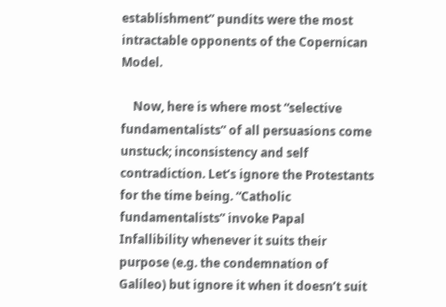establishment” pundits were the most intractable opponents of the Copernican Model.

    Now, here is where most “selective fundamentalists” of all persuasions come unstuck; inconsistency and self contradiction. Let’s ignore the Protestants for the time being. “Catholic fundamentalists” invoke Papal Infallibility whenever it suits their purpose (e.g. the condemnation of Galileo) but ignore it when it doesn’t suit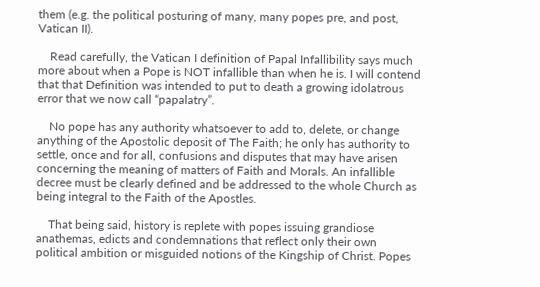them (e.g. the political posturing of many, many popes pre, and post, Vatican II).

    Read carefully, the Vatican I definition of Papal Infallibility says much more about when a Pope is NOT infallible than when he is. I will contend that that Definition was intended to put to death a growing idolatrous error that we now call “papalatry”.

    No pope has any authority whatsoever to add to, delete, or change anything of the Apostolic deposit of The Faith; he only has authority to settle, once and for all, confusions and disputes that may have arisen concerning the meaning of matters of Faith and Morals. An infallible decree must be clearly defined and be addressed to the whole Church as being integral to the Faith of the Apostles.

    That being said, history is replete with popes issuing grandiose anathemas, edicts and condemnations that reflect only their own political ambition or misguided notions of the Kingship of Christ. Popes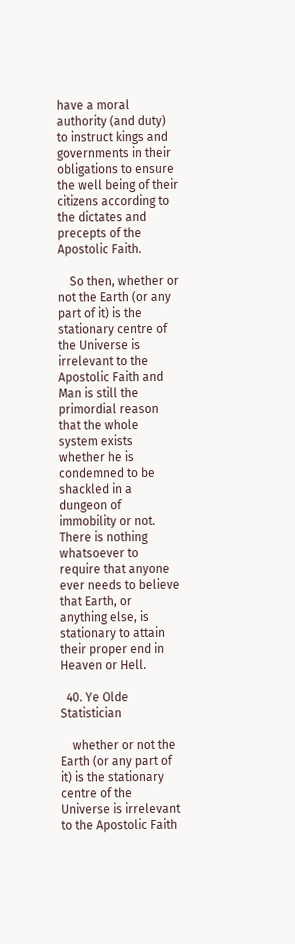have a moral authority (and duty) to instruct kings and governments in their obligations to ensure the well being of their citizens according to the dictates and precepts of the Apostolic Faith.

    So then, whether or not the Earth (or any part of it) is the stationary centre of the Universe is irrelevant to the Apostolic Faith and Man is still the primordial reason that the whole system exists whether he is condemned to be shackled in a dungeon of immobility or not. There is nothing whatsoever to require that anyone ever needs to believe that Earth, or anything else, is stationary to attain their proper end in Heaven or Hell.

  40. Ye Olde Statistician

    whether or not the Earth (or any part of it) is the stationary centre of the Universe is irrelevant to the Apostolic Faith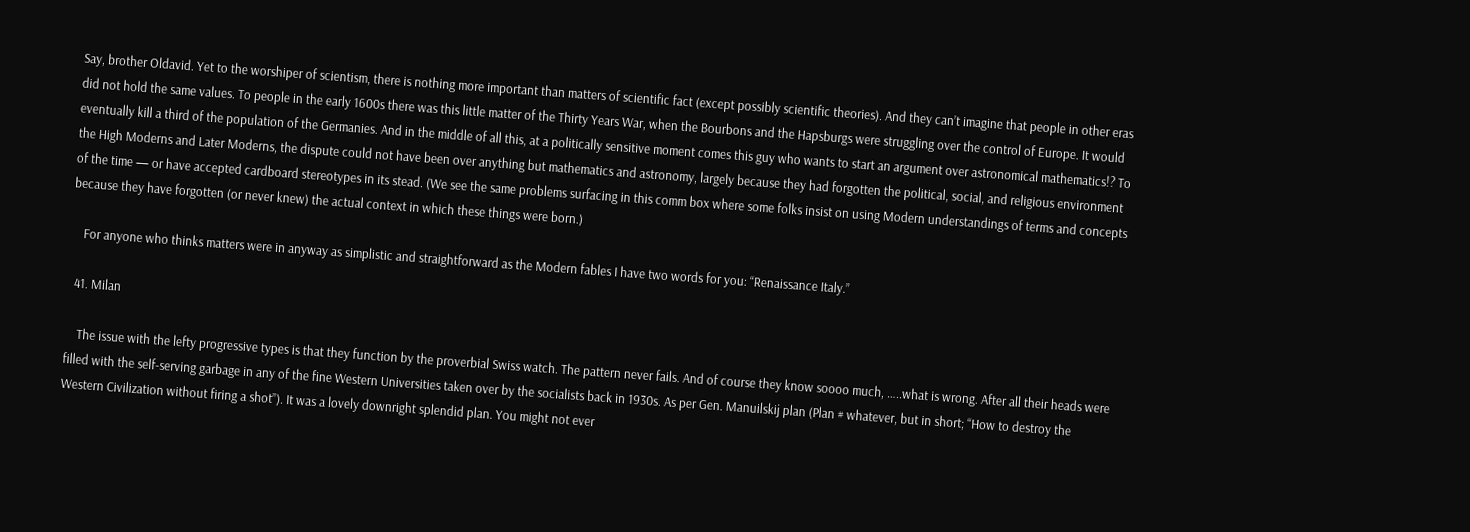Say, brother Oldavid. Yet to the worshiper of scientism, there is nothing more important than matters of scientific fact (except possibly scientific theories). And they can’t imagine that people in other eras did not hold the same values. To people in the early 1600s there was this little matter of the Thirty Years War, when the Bourbons and the Hapsburgs were struggling over the control of Europe. It would eventually kill a third of the population of the Germanies. And in the middle of all this, at a politically sensitive moment comes this guy who wants to start an argument over astronomical mathematics!? To the High Moderns and Later Moderns, the dispute could not have been over anything but mathematics and astronomy, largely because they had forgotten the political, social, and religious environment of the time — or have accepted cardboard stereotypes in its stead. (We see the same problems surfacing in this comm box where some folks insist on using Modern understandings of terms and concepts because they have forgotten (or never knew) the actual context in which these things were born.)

    For anyone who thinks matters were in anyway as simplistic and straightforward as the Modern fables I have two words for you: “Renaissance Italy.”

  41. Milan

    The issue with the lefty progressive types is that they function by the proverbial Swiss watch. The pattern never fails. And of course they know soooo much, …..what is wrong. After all their heads were filled with the self-serving garbage in any of the fine Western Universities taken over by the socialists back in 1930s. As per Gen. Manuilskij plan (Plan # whatever, but in short; “How to destroy the Western Civilization without firing a shot”). It was a lovely downright splendid plan. You might not ever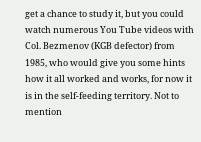get a chance to study it, but you could watch numerous You Tube videos with Col. Bezmenov (KGB defector) from 1985, who would give you some hints how it all worked and works, for now it is in the self-feeding territory. Not to mention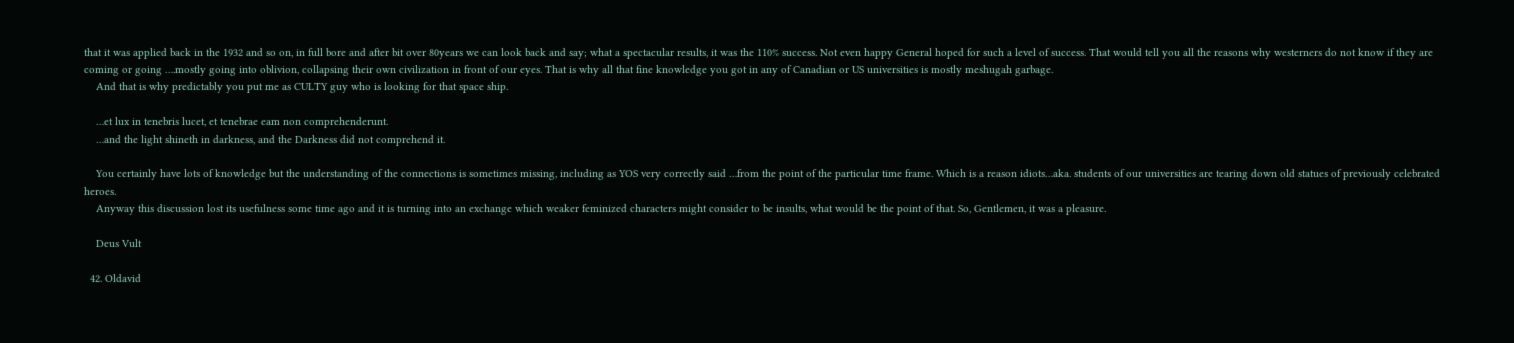that it was applied back in the 1932 and so on, in full bore and after bit over 80years we can look back and say; what a spectacular results, it was the 110% success. Not even happy General hoped for such a level of success. That would tell you all the reasons why westerners do not know if they are coming or going ….mostly going into oblivion, collapsing their own civilization in front of our eyes. That is why all that fine knowledge you got in any of Canadian or US universities is mostly meshugah garbage.
    And that is why predictably you put me as CULTY guy who is looking for that space ship.

    …et lux in tenebris lucet, et tenebrae eam non comprehenderunt.
    …and the light shineth in darkness, and the Darkness did not comprehend it.

    You certainly have lots of knowledge but the understanding of the connections is sometimes missing, including as YOS very correctly said …from the point of the particular time frame. Which is a reason idiots…aka. students of our universities are tearing down old statues of previously celebrated heroes.
    Anyway this discussion lost its usefulness some time ago and it is turning into an exchange which weaker feminized characters might consider to be insults, what would be the point of that. So, Gentlemen, it was a pleasure.

    Deus Vult

  42. Oldavid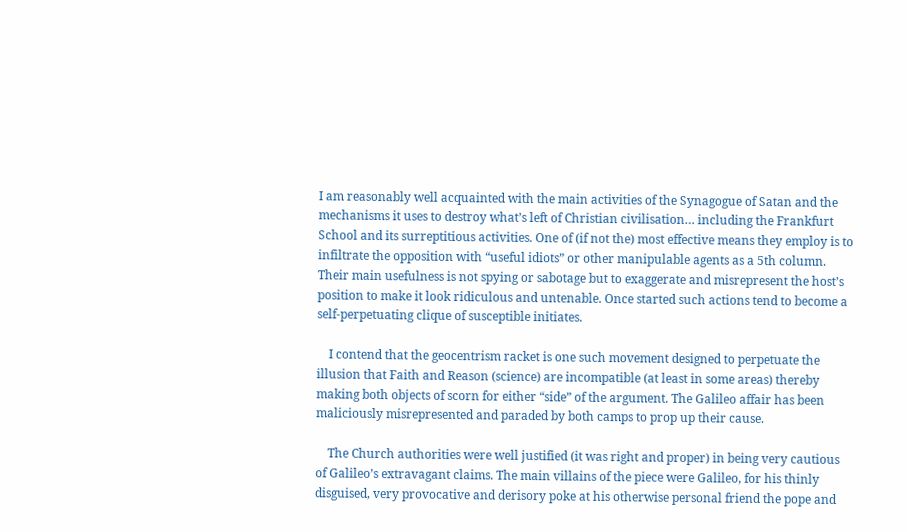I am reasonably well acquainted with the main activities of the Synagogue of Satan and the mechanisms it uses to destroy what’s left of Christian civilisation… including the Frankfurt School and its surreptitious activities. One of (if not the) most effective means they employ is to infiltrate the opposition with “useful idiots” or other manipulable agents as a 5th column. Their main usefulness is not spying or sabotage but to exaggerate and misrepresent the host’s position to make it look ridiculous and untenable. Once started such actions tend to become a self-perpetuating clique of susceptible initiates.

    I contend that the geocentrism racket is one such movement designed to perpetuate the illusion that Faith and Reason (science) are incompatible (at least in some areas) thereby making both objects of scorn for either “side” of the argument. The Galileo affair has been maliciously misrepresented and paraded by both camps to prop up their cause.

    The Church authorities were well justified (it was right and proper) in being very cautious of Galileo’s extravagant claims. The main villains of the piece were Galileo, for his thinly disguised, very provocative and derisory poke at his otherwise personal friend the pope and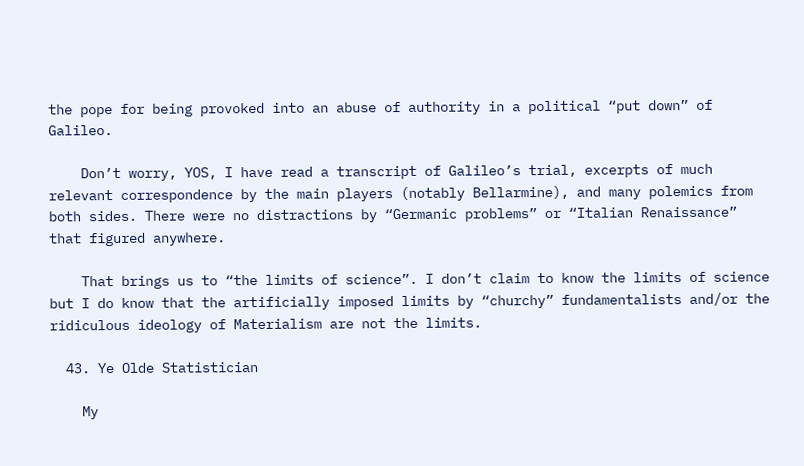the pope for being provoked into an abuse of authority in a political “put down” of Galileo.

    Don’t worry, YOS, I have read a transcript of Galileo’s trial, excerpts of much relevant correspondence by the main players (notably Bellarmine), and many polemics from both sides. There were no distractions by “Germanic problems” or “Italian Renaissance” that figured anywhere.

    That brings us to “the limits of science”. I don’t claim to know the limits of science but I do know that the artificially imposed limits by “churchy” fundamentalists and/or the ridiculous ideology of Materialism are not the limits.

  43. Ye Olde Statistician

    My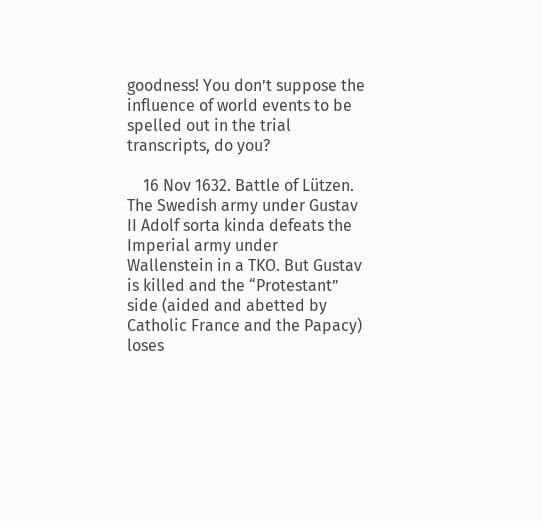goodness! You don’t suppose the influence of world events to be spelled out in the trial transcripts, do you?

    16 Nov 1632. Battle of Lützen. The Swedish army under Gustav II Adolf sorta kinda defeats the Imperial army under Wallenstein in a TKO. But Gustav is killed and the “Protestant” side (aided and abetted by Catholic France and the Papacy) loses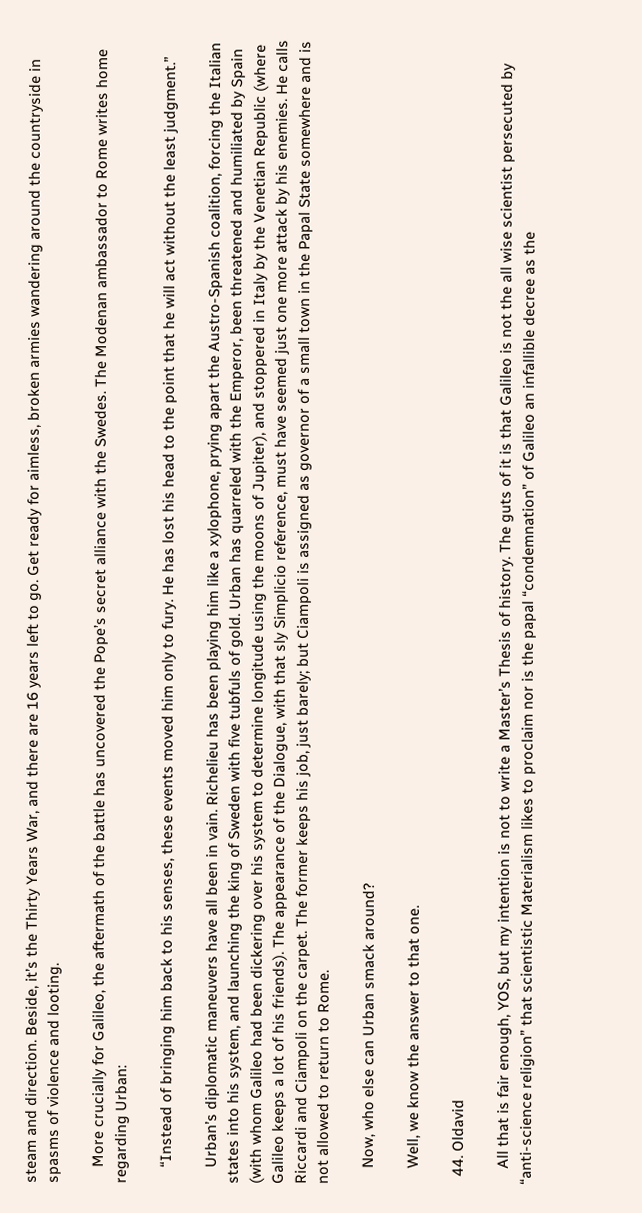steam and direction. Beside, it’s the Thirty Years War, and there are 16 years left to go. Get ready for aimless, broken armies wandering around the countryside in spasms of violence and looting.

    More crucially for Galileo, the aftermath of the battle has uncovered the Pope’s secret alliance with the Swedes. The Modenan ambassador to Rome writes home regarding Urban:

    “Instead of bringing him back to his senses, these events moved him only to fury. He has lost his head to the point that he will act without the least judgment.”

    Urban’s diplomatic maneuvers have all been in vain. Richelieu has been playing him like a xylophone, prying apart the Austro-Spanish coalition, forcing the Italian states into his system, and launching the king of Sweden with five tubfuls of gold. Urban has quarreled with the Emperor, been threatened and humiliated by Spain (with whom Galileo had been dickering over his system to determine longitude using the moons of Jupiter), and stoppered in Italy by the Venetian Republic (where Galileo keeps a lot of his friends). The appearance of the Dialogue, with that sly Simplicio reference, must have seemed just one more attack by his enemies. He calls Riccardi and Ciampoli on the carpet. The former keeps his job, just barely; but Ciampoli is assigned as governor of a small town in the Papal State somewhere and is not allowed to return to Rome.

    Now, who else can Urban smack around?

    Well, we know the answer to that one.

  44. Oldavid

    All that is fair enough, YOS, but my intention is not to write a Master’s Thesis of history. The guts of it is that Galileo is not the all wise scientist persecuted by “anti-science religion” that scientistic Materialism likes to proclaim nor is the papal “condemnation” of Galileo an infallible decree as the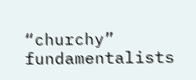“churchy” fundamentalists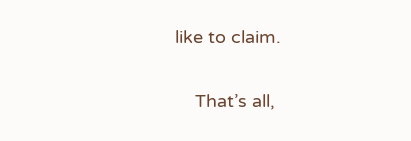like to claim.

    That’s all,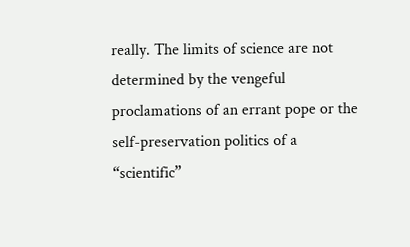really. The limits of science are not determined by the vengeful proclamations of an errant pope or the self-preservation politics of a “scientific”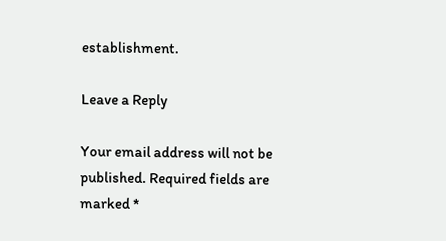establishment.

Leave a Reply

Your email address will not be published. Required fields are marked *